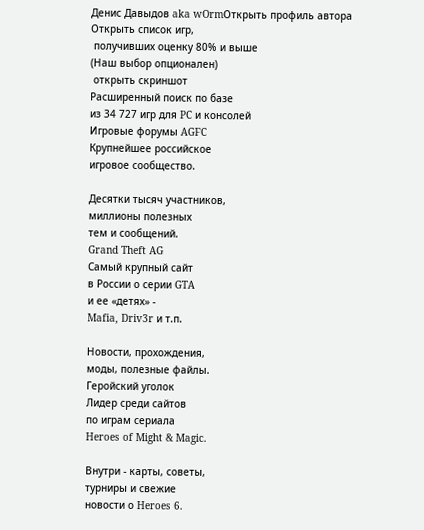Денис Давыдов aka wOrmОткрыть профиль автора
Открыть список игр,
 получивших оценку 80% и выше
(Наш выбор опционален)
 открыть скриншот
Расширенный поиск по базе
из 34 727 игр для PC и консолей
Игровые форумы AGFC
Крупнейшее российское
игровое сообщество.

Десятки тысяч участников,
миллионы полезных
тем и сообщений.
Grand Theft AG
Самый крупный сайт
в России о серии GTA
и ее «детях» -
Mafia, Driv3r и т.п.

Новости, прохождения,
моды, полезные файлы.
Геройский уголок
Лидер среди сайтов
по играм сериала
Heroes of Might & Magic.

Внутри - карты, советы,
турниры и свежие
новости о Heroes 6.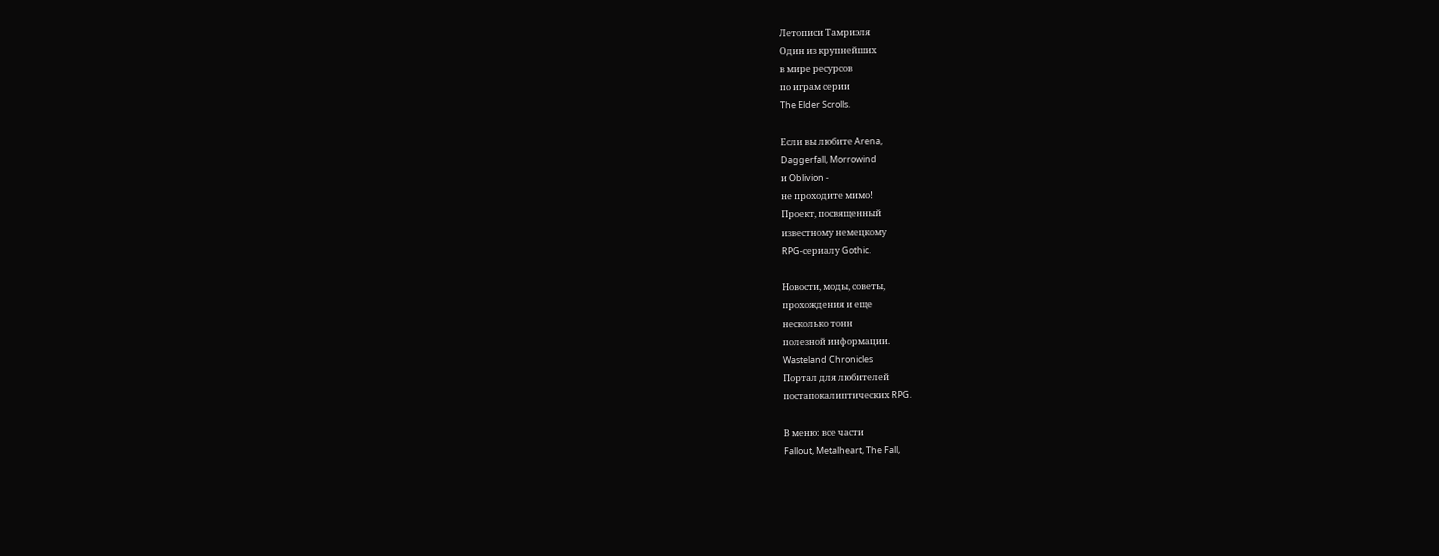Летописи Тамриэля
Один из крупнейших
в мире ресурсов
по играм серии
The Elder Scrolls.

Если вы любите Arena,
Daggerfall, Morrowind
и Oblivion -
не проходите мимо!
Проект, посвященный
известному немецкому
RPG-сериалу Gothic.

Новости, моды, советы,
прохождения и еще
несколько тонн
полезной информации.
Wasteland Chronicles
Портал для любителей
постапокалиптических RPG.

В меню: все части
Fallout, Metalheart, The Fall,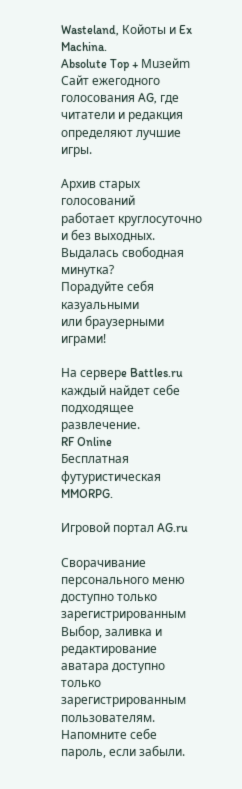Wasteland, Койоты и Ex Machina.
Absolute Top + Мuзейm
Сайт ежегодного
голосования AG, где
читатели и редакция
определяют лучшие игры.

Архив старых голосований
работает круглосуточно
и без выходных.
Выдалась свободная минутка?
Порадуйте себя казуальными
или браузерными играми!

На серверe Battles.ru
каждый найдет себе
подходящее развлечение.
RF Online
Бесплатная футуристическая MMORPG.

Игровой портал AG.ru

Сворачивание персонального меню
доступно только зарегистрированным
Выбор, заливка и редактирование
аватара доступно только
зарегистрированным пользователям.
Напомните себе пароль, если забыли.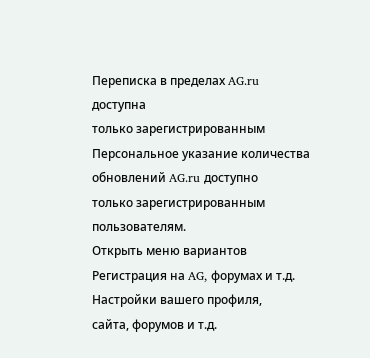Переписка в пределах AG.ru доступна
только зарегистрированным
Персональное указание количества
обновлений AG.ru доступно
только зарегистрированным пользователям.
Открыть меню вариантов
Регистрация на AG, форумах и т.д.
Настройки вашего профиля,
сайта, форумов и т.д.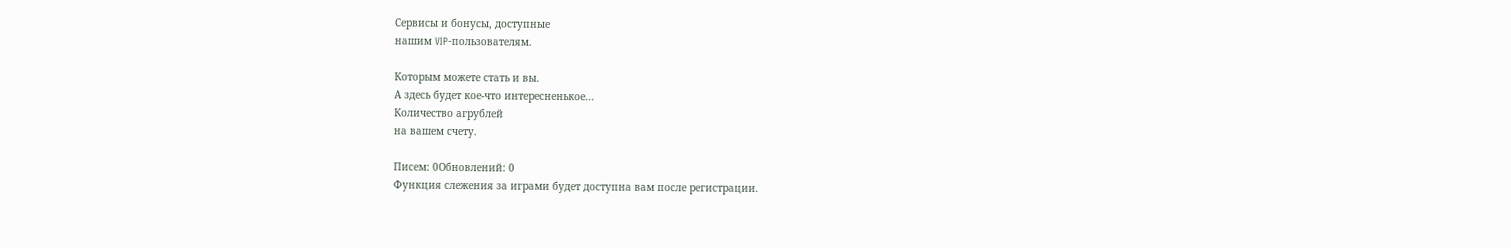Сервисы и бонусы, доступные
нашим VIP-пользователям.

Которым можете стать и вы.
А здесь будет кое-что интересненькое...
Количество агрублей
на вашем счету.

Писем: 0Обновлений: 0
Функция слежения за играми будет доступна вам после регистрации.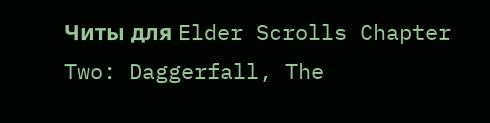Читы для Elder Scrolls Chapter Two: Daggerfall, The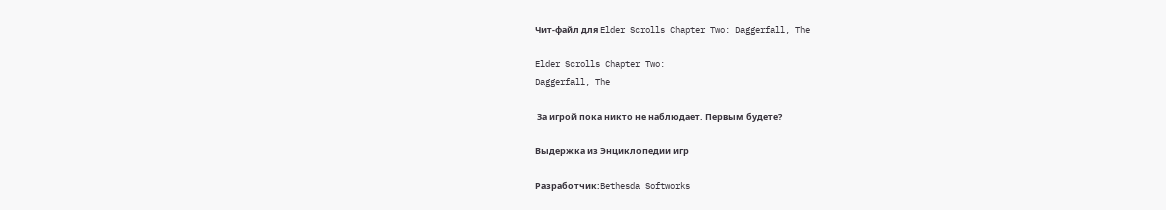Чит-файл для Elder Scrolls Chapter Two: Daggerfall, The

Elder Scrolls Chapter Two:
Daggerfall, The

 За игрой пока никто не наблюдает. Первым будете?

Выдержка из Энциклопедии игр

Разработчик:Bethesda Softworks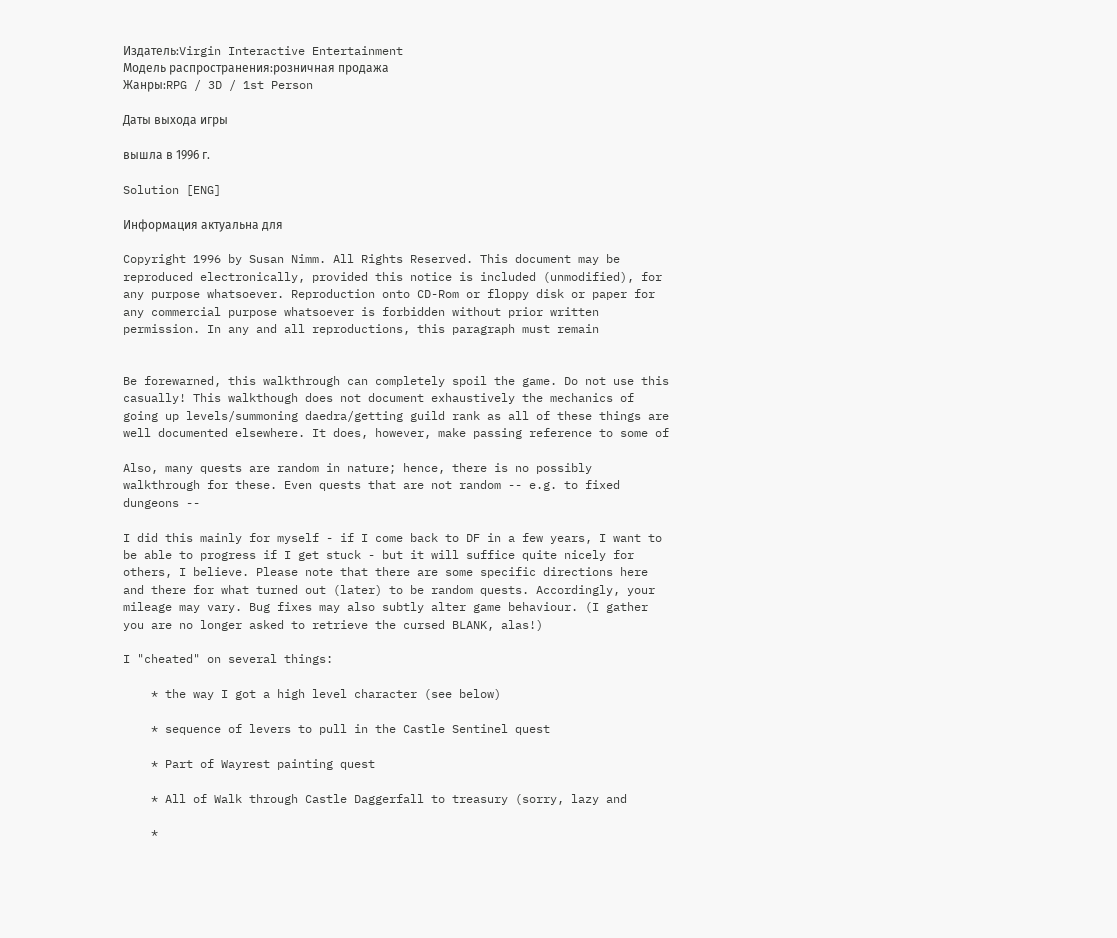Издатель:Virgin Interactive Entertainment
Модель распространения:розничная продажа
Жанры:RPG / 3D / 1st Person

Даты выхода игры

вышла в 1996 г.

Solution [ENG]

Информация актуальна для

Copyright 1996 by Susan Nimm. All Rights Reserved. This document may be
reproduced electronically, provided this notice is included (unmodified), for
any purpose whatsoever. Reproduction onto CD-Rom or floppy disk or paper for
any commercial purpose whatsoever is forbidden without prior written
permission. In any and all reproductions, this paragraph must remain


Be forewarned, this walkthrough can completely spoil the game. Do not use this
casually! This walkthough does not document exhaustively the mechanics of
going up levels/summoning daedra/getting guild rank as all of these things are
well documented elsewhere. It does, however, make passing reference to some of

Also, many quests are random in nature; hence, there is no possibly
walkthrough for these. Even quests that are not random -- e.g. to fixed
dungeons --

I did this mainly for myself - if I come back to DF in a few years, I want to
be able to progress if I get stuck - but it will suffice quite nicely for
others, I believe. Please note that there are some specific directions here
and there for what turned out (later) to be random quests. Accordingly, your
mileage may vary. Bug fixes may also subtly alter game behaviour. (I gather
you are no longer asked to retrieve the cursed BLANK, alas!)

I "cheated" on several things:

    * the way I got a high level character (see below)

    * sequence of levers to pull in the Castle Sentinel quest

    * Part of Wayrest painting quest

    * All of Walk through Castle Daggerfall to treasury (sorry, lazy and

    *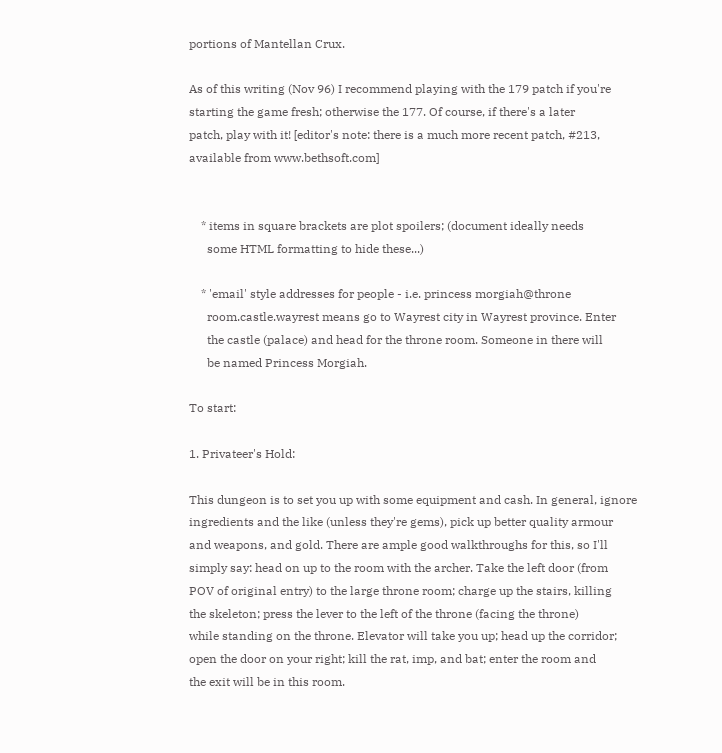portions of Mantellan Crux.

As of this writing (Nov 96) I recommend playing with the 179 patch if you're
starting the game fresh; otherwise the 177. Of course, if there's a later
patch, play with it! [editor's note: there is a much more recent patch, #213,
available from www.bethsoft.com]


    * items in square brackets are plot spoilers; (document ideally needs
      some HTML formatting to hide these...)

    * 'email' style addresses for people - i.e. princess morgiah@throne
      room.castle.wayrest means go to Wayrest city in Wayrest province. Enter
      the castle (palace) and head for the throne room. Someone in there will
      be named Princess Morgiah.

To start:

1. Privateer's Hold:

This dungeon is to set you up with some equipment and cash. In general, ignore
ingredients and the like (unless they're gems), pick up better quality armour
and weapons, and gold. There are ample good walkthroughs for this, so I'll
simply say: head on up to the room with the archer. Take the left door (from
POV of original entry) to the large throne room; charge up the stairs, killing
the skeleton; press the lever to the left of the throne (facing the throne)
while standing on the throne. Elevator will take you up; head up the corridor;
open the door on your right; kill the rat, imp, and bat; enter the room and
the exit will be in this room.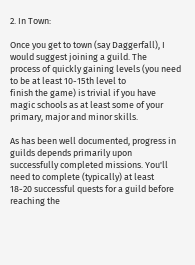2. In Town:

Once you get to town (say Daggerfall), I would suggest joining a guild. The
process of quickly gaining levels (you need to be at least 10-15th level to
finish the game) is trivial if you have magic schools as at least some of your
primary, major and minor skills.

As has been well documented, progress in guilds depends primarily upon
successfully completed missions. You'll need to complete (typically) at least
18-20 successful quests for a guild before reaching the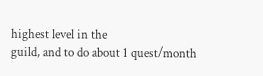highest level in the
guild, and to do about 1 quest/month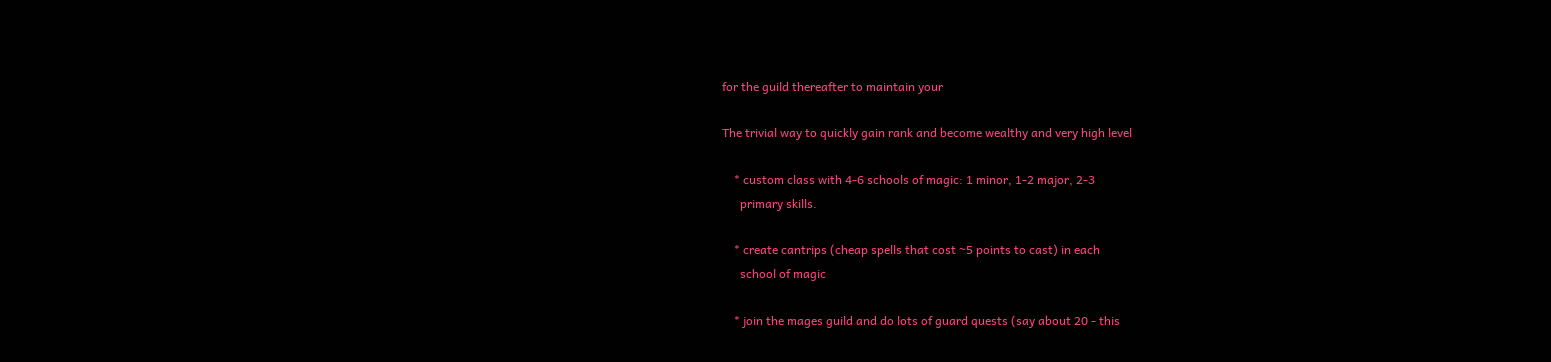for the guild thereafter to maintain your

The trivial way to quickly gain rank and become wealthy and very high level

    * custom class with 4-6 schools of magic: 1 minor, 1-2 major, 2-3
      primary skills.

    * create cantrips (cheap spells that cost ~5 points to cast) in each
      school of magic

    * join the mages guild and do lots of guard quests (say about 20 - this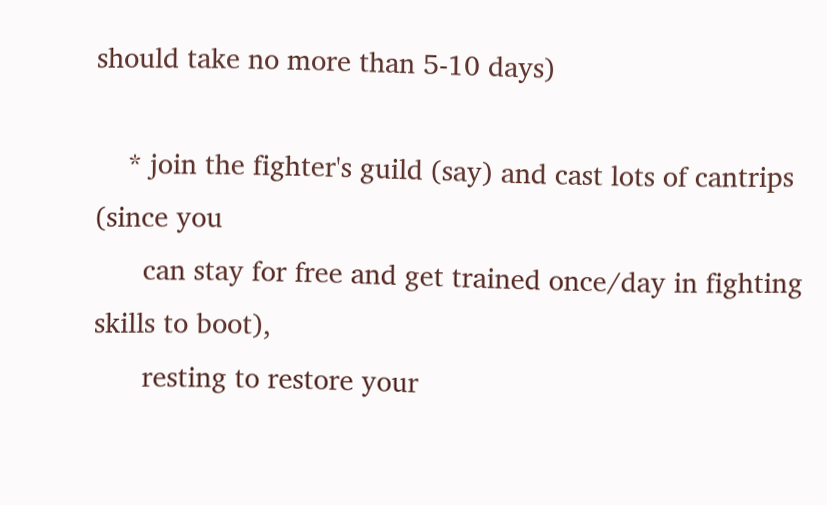should take no more than 5-10 days)

    * join the fighter's guild (say) and cast lots of cantrips (since you
      can stay for free and get trained once/day in fighting skills to boot),
      resting to restore your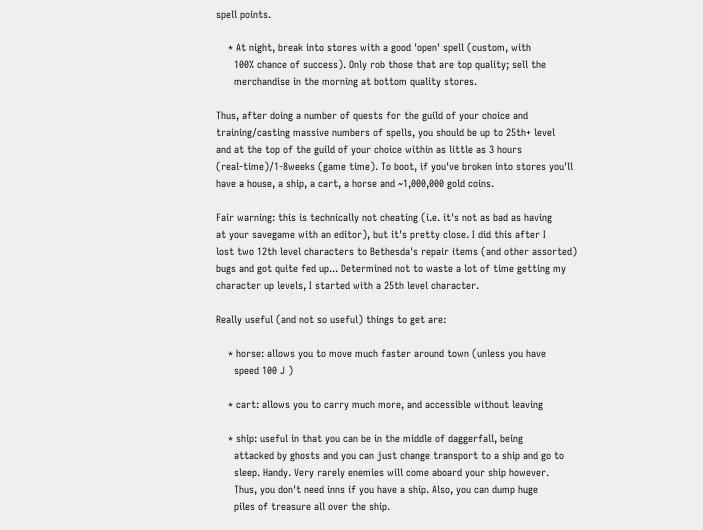spell points.

    * At night, break into stores with a good 'open' spell (custom, with
      100% chance of success). Only rob those that are top quality; sell the
      merchandise in the morning at bottom quality stores.

Thus, after doing a number of quests for the guild of your choice and
training/casting massive numbers of spells, you should be up to 25th+ level
and at the top of the guild of your choice within as little as 3 hours
(real-time)/1-8weeks (game time). To boot, if you've broken into stores you'll
have a house, a ship, a cart, a horse and ~1,000,000 gold coins.

Fair warning: this is technically not cheating (i.e. it's not as bad as having
at your savegame with an editor), but it's pretty close. I did this after I
lost two 12th level characters to Bethesda's repair items (and other assorted)
bugs and got quite fed up... Determined not to waste a lot of time getting my
character up levels, I started with a 25th level character.

Really useful (and not so useful) things to get are:

    * horse: allows you to move much faster around town (unless you have
      speed 100 J )

    * cart: allows you to carry much more, and accessible without leaving

    * ship: useful in that you can be in the middle of daggerfall, being
      attacked by ghosts and you can just change transport to a ship and go to
      sleep. Handy. Very rarely enemies will come aboard your ship however.
      Thus, you don't need inns if you have a ship. Also, you can dump huge
      piles of treasure all over the ship.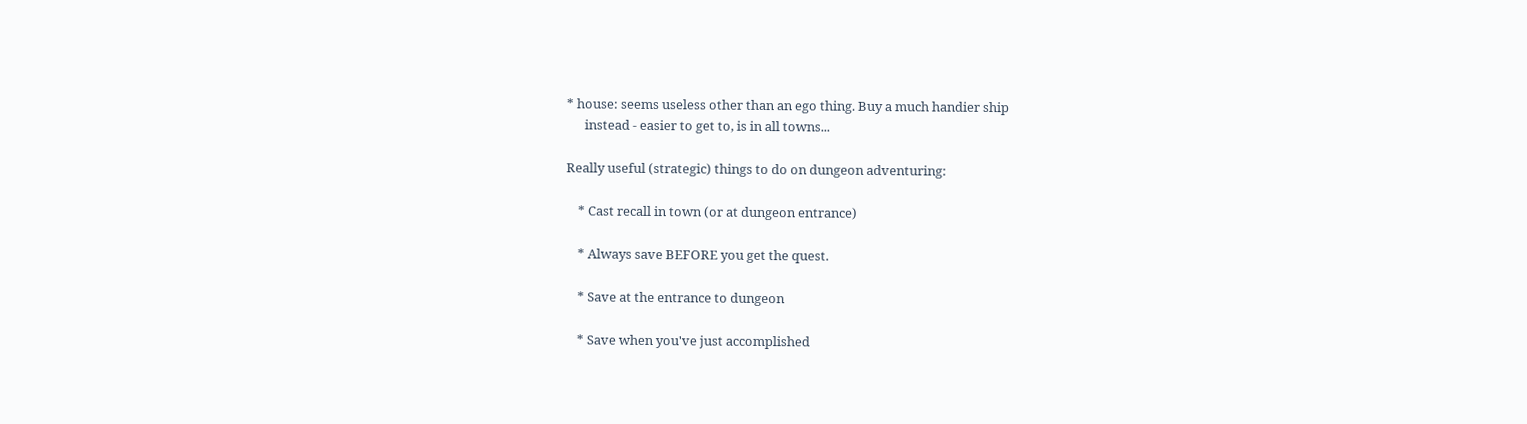* house: seems useless other than an ego thing. Buy a much handier ship
      instead - easier to get to, is in all towns...

Really useful (strategic) things to do on dungeon adventuring:

    * Cast recall in town (or at dungeon entrance)

    * Always save BEFORE you get the quest.

    * Save at the entrance to dungeon

    * Save when you've just accomplished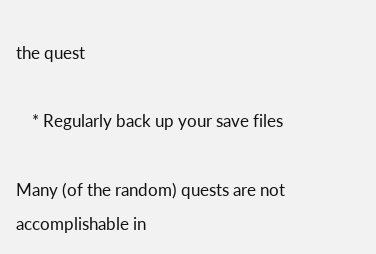the quest

    * Regularly back up your save files

Many (of the random) quests are not accomplishable in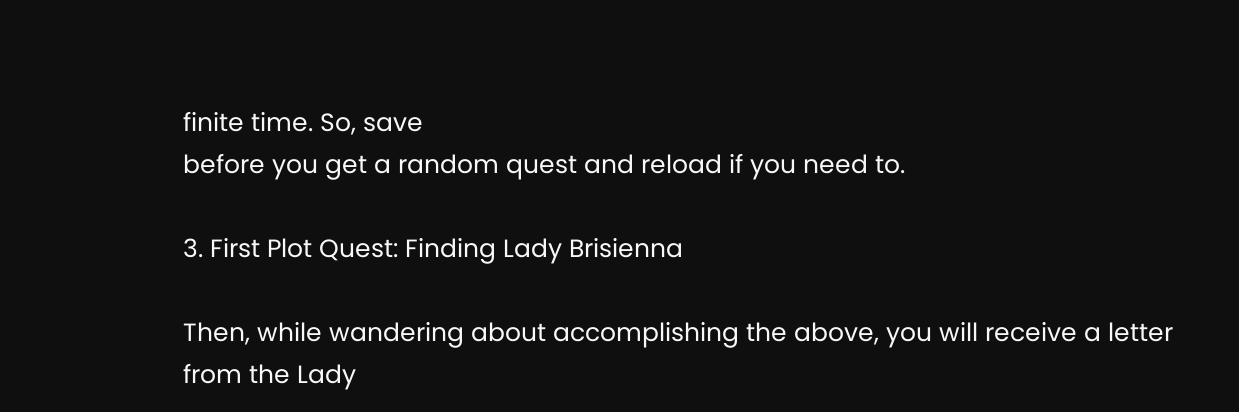finite time. So, save
before you get a random quest and reload if you need to.

3. First Plot Quest: Finding Lady Brisienna

Then, while wandering about accomplishing the above, you will receive a letter
from the Lady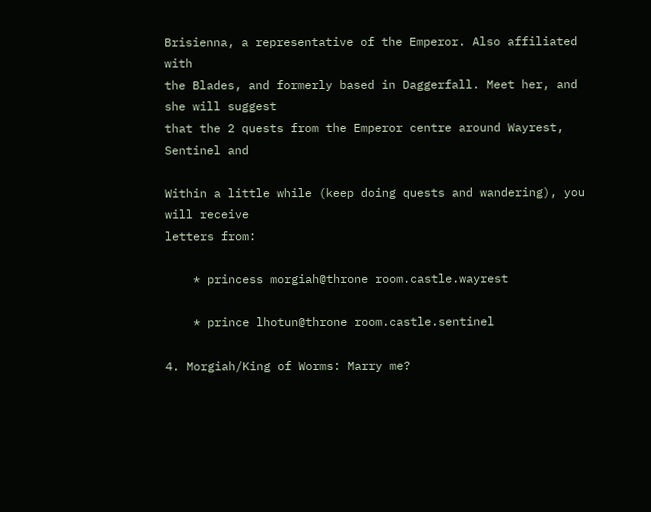Brisienna, a representative of the Emperor. Also affiliated with
the Blades, and formerly based in Daggerfall. Meet her, and she will suggest
that the 2 quests from the Emperor centre around Wayrest, Sentinel and

Within a little while (keep doing quests and wandering), you will receive
letters from:

    * princess morgiah@throne room.castle.wayrest

    * prince lhotun@throne room.castle.sentinel

4. Morgiah/King of Worms: Marry me?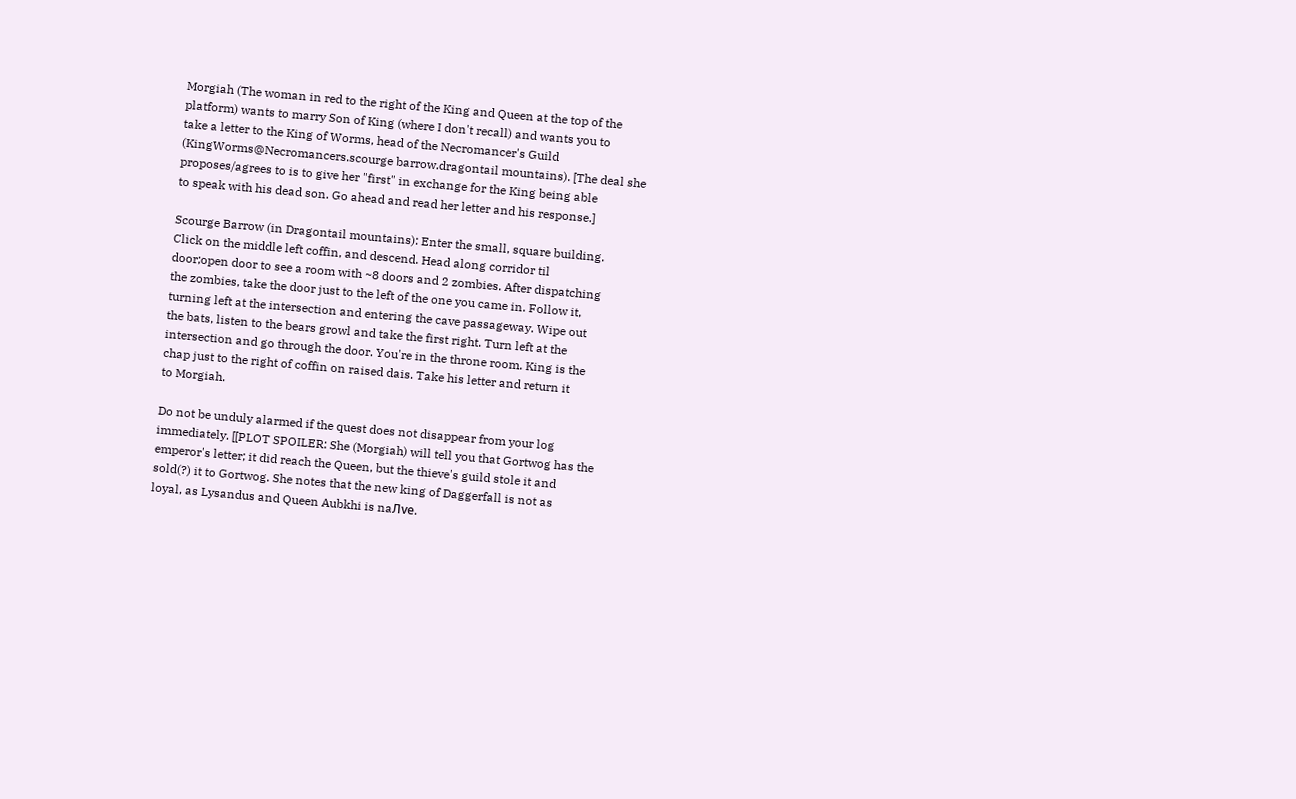Morgiah (The woman in red to the right of the King and Queen at the top of the
platform) wants to marry Son of King (where I don't recall) and wants you to
take a letter to the King of Worms, head of the Necromancer's Guild
(KingWorms@Necromancers.scourge barrow.dragontail mountains). [The deal she
proposes/agrees to is to give her "first" in exchange for the King being able
to speak with his dead son. Go ahead and read her letter and his response.]

Scourge Barrow (in Dragontail mountains): Enter the small, square building.
Click on the middle left coffin, and descend. Head along corridor til
door;open door to see a room with ~8 doors and 2 zombies. After dispatching
the zombies, take the door just to the left of the one you came in. Follow it,
turning left at the intersection and entering the cave passageway. Wipe out
the bats, listen to the bears growl and take the first right. Turn left at the
intersection and go through the door. You're in the throne room. King is the
chap just to the right of coffin on raised dais. Take his letter and return it
to Morgiah.

Do not be unduly alarmed if the quest does not disappear from your log
immediately. [[PLOT SPOILER: She (Morgiah) will tell you that Gortwog has the
emperor's letter; it did reach the Queen, but the thieve's guild stole it and
sold(?) it to Gortwog. She notes that the new king of Daggerfall is not as
loyal, as Lysandus and Queen Aubkhi is naЛve.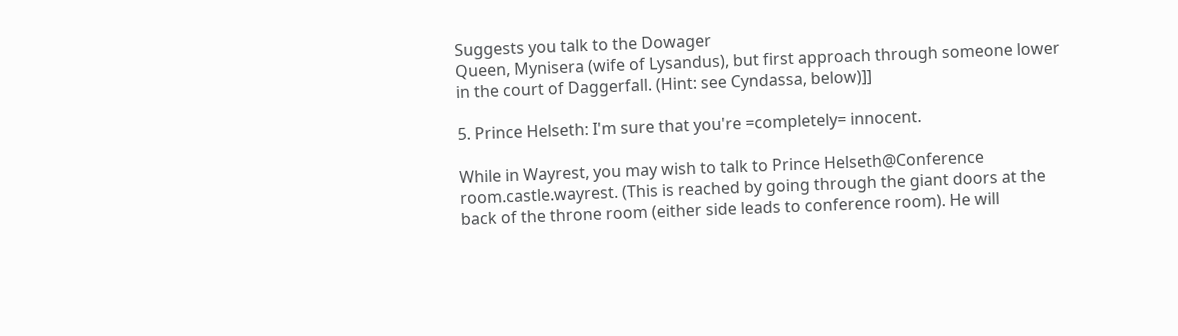Suggests you talk to the Dowager
Queen, Mynisera (wife of Lysandus), but first approach through someone lower
in the court of Daggerfall. (Hint: see Cyndassa, below)]]

5. Prince Helseth: I'm sure that you're =completely= innocent.

While in Wayrest, you may wish to talk to Prince Helseth@Conference
room.castle.wayrest. (This is reached by going through the giant doors at the
back of the throne room (either side leads to conference room). He will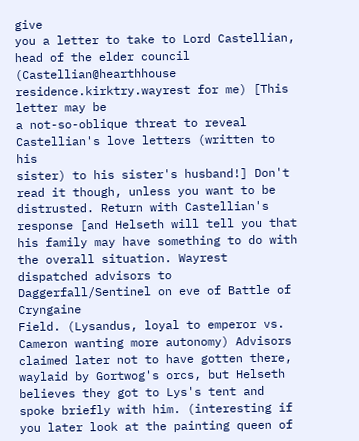give
you a letter to take to Lord Castellian, head of the elder council
(Castellian@hearthhouse residence.kirktry.wayrest for me) [This letter may be
a not-so-oblique threat to reveal Castellian's love letters (written to his
sister) to his sister's husband!] Don't read it though, unless you want to be
distrusted. Return with Castellian's response [and Helseth will tell you that
his family may have something to do with the overall situation. Wayrest
dispatched advisors to Daggerfall/Sentinel on eve of Battle of Cryngaine
Field. (Lysandus, loyal to emperor vs. Cameron wanting more autonomy) Advisors
claimed later not to have gotten there, waylaid by Gortwog's orcs, but Helseth
believes they got to Lys's tent and spoke briefly with him. (interesting if
you later look at the painting queen of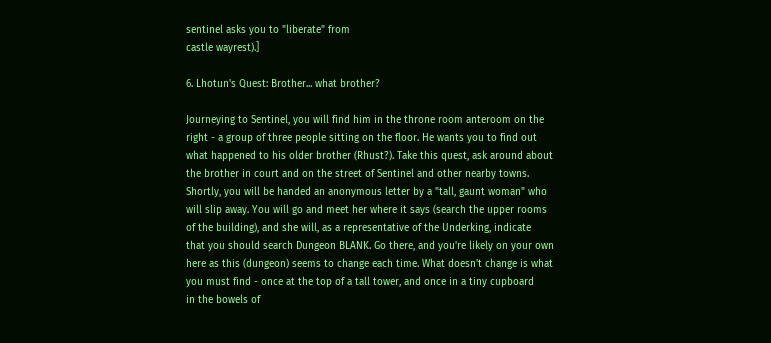sentinel asks you to "liberate" from
castle wayrest).]

6. Lhotun's Quest: Brother... what brother?

Journeying to Sentinel, you will find him in the throne room anteroom on the
right - a group of three people sitting on the floor. He wants you to find out
what happened to his older brother (Rhust?). Take this quest, ask around about
the brother in court and on the street of Sentinel and other nearby towns.
Shortly, you will be handed an anonymous letter by a "tall, gaunt woman" who
will slip away. You will go and meet her where it says (search the upper rooms
of the building), and she will, as a representative of the Underking, indicate
that you should search Dungeon BLANK. Go there, and you're likely on your own
here as this (dungeon) seems to change each time. What doesn't change is what
you must find - once at the top of a tall tower, and once in a tiny cupboard
in the bowels of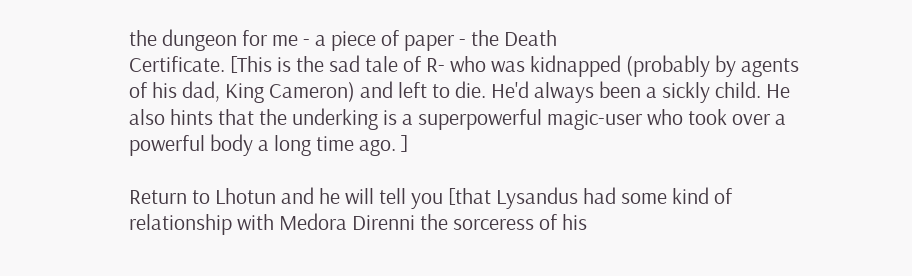the dungeon for me - a piece of paper - the Death
Certificate. [This is the sad tale of R- who was kidnapped (probably by agents
of his dad, King Cameron) and left to die. He'd always been a sickly child. He
also hints that the underking is a superpowerful magic-user who took over a
powerful body a long time ago. ]

Return to Lhotun and he will tell you [that Lysandus had some kind of
relationship with Medora Direnni the sorceress of his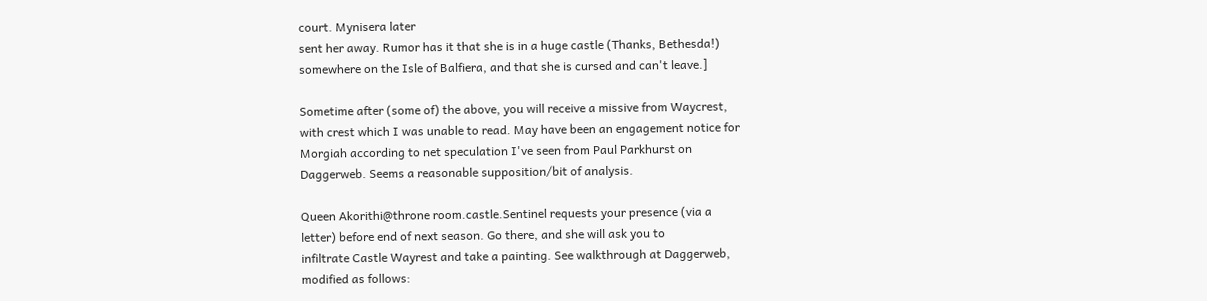court. Mynisera later
sent her away. Rumor has it that she is in a huge castle (Thanks, Bethesda!)
somewhere on the Isle of Balfiera, and that she is cursed and can't leave.]

Sometime after (some of) the above, you will receive a missive from Waycrest,
with crest which I was unable to read. May have been an engagement notice for
Morgiah according to net speculation I've seen from Paul Parkhurst on
Daggerweb. Seems a reasonable supposition/bit of analysis.

Queen Akorithi@throne room.castle.Sentinel requests your presence (via a
letter) before end of next season. Go there, and she will ask you to
infiltrate Castle Wayrest and take a painting. See walkthrough at Daggerweb,
modified as follows: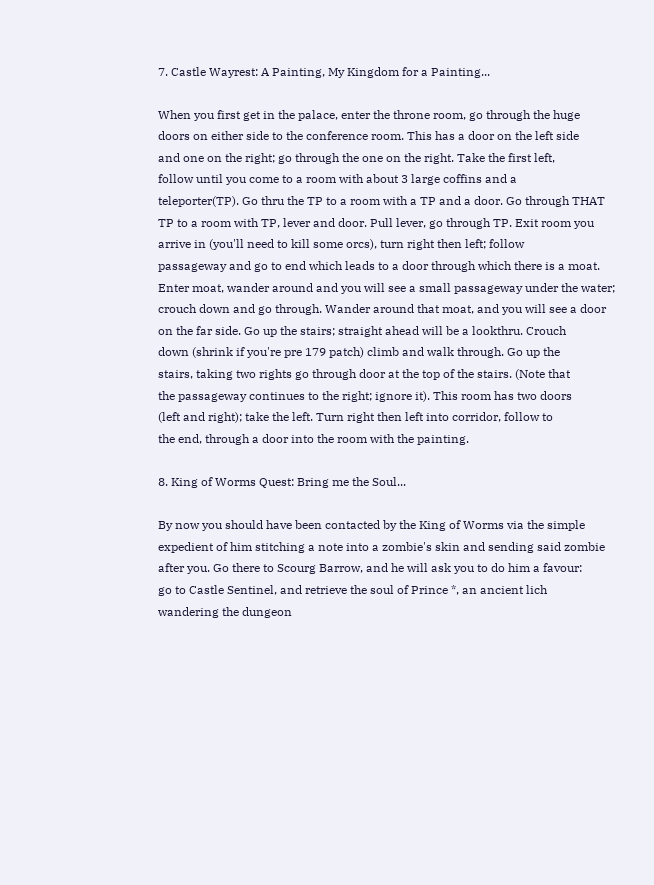7. Castle Wayrest: A Painting, My Kingdom for a Painting...

When you first get in the palace, enter the throne room, go through the huge
doors on either side to the conference room. This has a door on the left side
and one on the right; go through the one on the right. Take the first left,
follow until you come to a room with about 3 large coffins and a
teleporter(TP). Go thru the TP to a room with a TP and a door. Go through THAT
TP to a room with TP, lever and door. Pull lever, go through TP. Exit room you
arrive in (you'll need to kill some orcs), turn right then left; follow
passageway and go to end which leads to a door through which there is a moat.
Enter moat, wander around and you will see a small passageway under the water;
crouch down and go through. Wander around that moat, and you will see a door
on the far side. Go up the stairs; straight ahead will be a lookthru. Crouch
down (shrink if you're pre 179 patch) climb and walk through. Go up the
stairs, taking two rights go through door at the top of the stairs. (Note that
the passageway continues to the right; ignore it). This room has two doors
(left and right); take the left. Turn right then left into corridor, follow to
the end, through a door into the room with the painting.

8. King of Worms Quest: Bring me the Soul...

By now you should have been contacted by the King of Worms via the simple
expedient of him stitching a note into a zombie's skin and sending said zombie
after you. Go there to Scourg Barrow, and he will ask you to do him a favour:
go to Castle Sentinel, and retrieve the soul of Prince *, an ancient lich
wandering the dungeon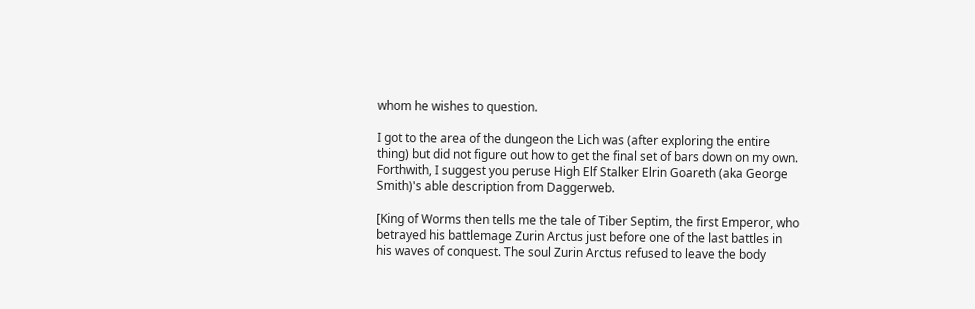whom he wishes to question.

I got to the area of the dungeon the Lich was (after exploring the entire
thing) but did not figure out how to get the final set of bars down on my own.
Forthwith, I suggest you peruse High Elf Stalker Elrin Goareth (aka George
Smith)'s able description from Daggerweb.

[King of Worms then tells me the tale of Tiber Septim, the first Emperor, who
betrayed his battlemage Zurin Arctus just before one of the last battles in
his waves of conquest. The soul Zurin Arctus refused to leave the body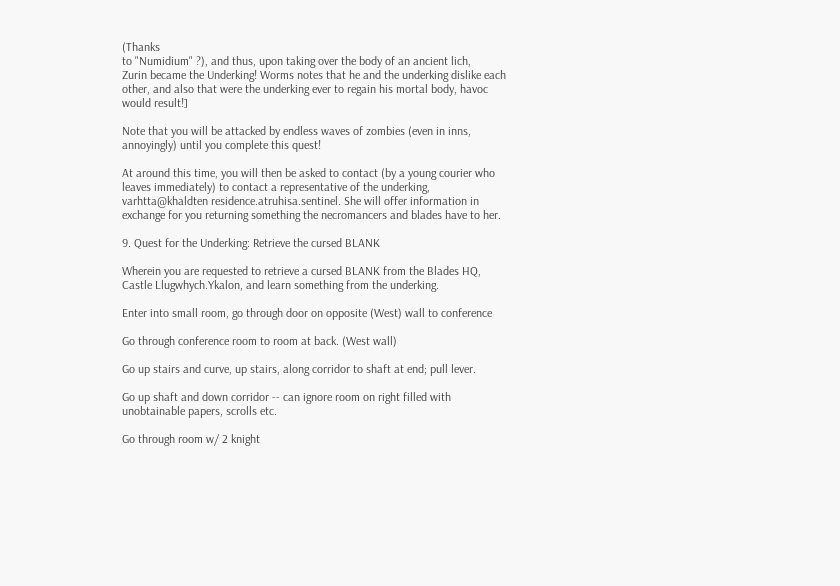(Thanks
to "Numidium" ?), and thus, upon taking over the body of an ancient lich,
Zurin became the Underking! Worms notes that he and the underking dislike each
other, and also that were the underking ever to regain his mortal body, havoc
would result!]

Note that you will be attacked by endless waves of zombies (even in inns,
annoyingly) until you complete this quest!

At around this time, you will then be asked to contact (by a young courier who
leaves immediately) to contact a representative of the underking,
varhtta@khaldten residence.atruhisa.sentinel. She will offer information in
exchange for you returning something the necromancers and blades have to her.

9. Quest for the Underking: Retrieve the cursed BLANK

Wherein you are requested to retrieve a cursed BLANK from the Blades HQ,
Castle Llugwhych.Ykalon, and learn something from the underking.

Enter into small room, go through door on opposite (West) wall to conference

Go through conference room to room at back. (West wall)

Go up stairs and curve, up stairs, along corridor to shaft at end; pull lever.

Go up shaft and down corridor -- can ignore room on right filled with
unobtainable papers, scrolls etc.

Go through room w/ 2 knight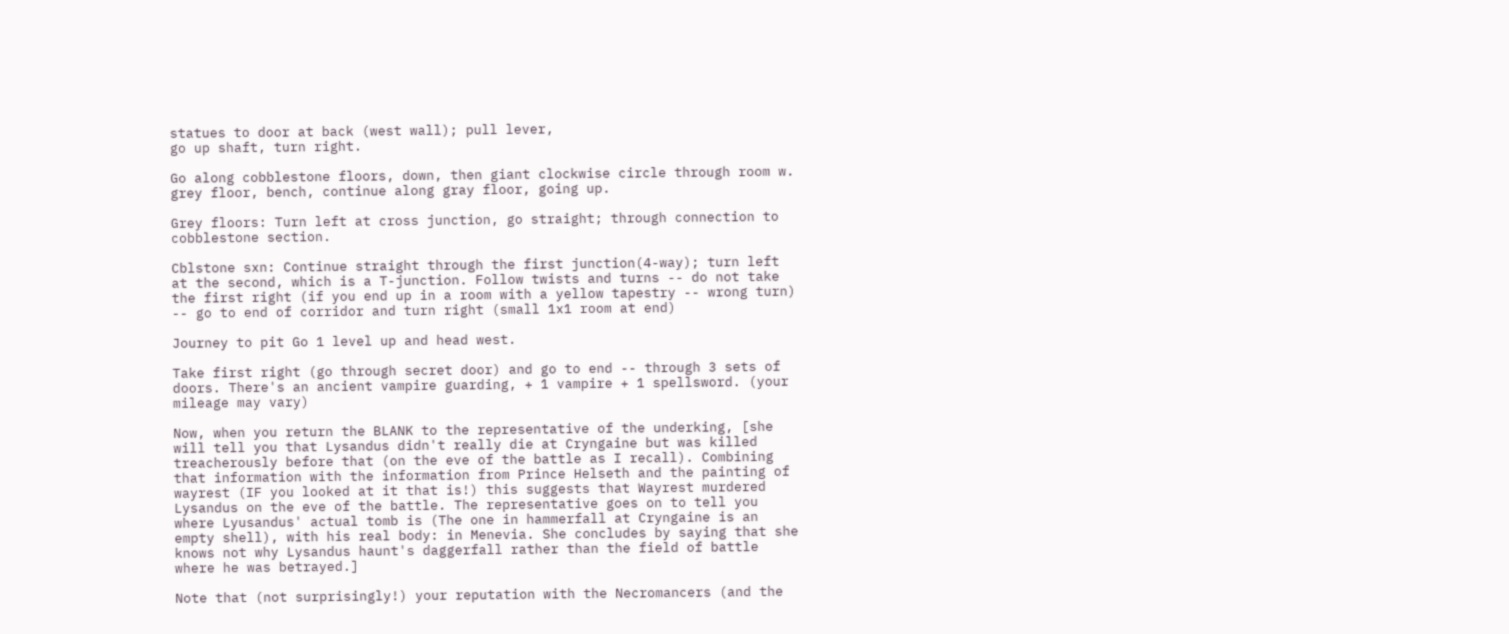statues to door at back (west wall); pull lever,
go up shaft, turn right.

Go along cobblestone floors, down, then giant clockwise circle through room w.
grey floor, bench, continue along gray floor, going up.

Grey floors: Turn left at cross junction, go straight; through connection to
cobblestone section.

Cblstone sxn: Continue straight through the first junction(4-way); turn left
at the second, which is a T-junction. Follow twists and turns -- do not take
the first right (if you end up in a room with a yellow tapestry -- wrong turn)
-- go to end of corridor and turn right (small 1x1 room at end)

Journey to pit Go 1 level up and head west.

Take first right (go through secret door) and go to end -- through 3 sets of
doors. There's an ancient vampire guarding, + 1 vampire + 1 spellsword. (your
mileage may vary)

Now, when you return the BLANK to the representative of the underking, [she
will tell you that Lysandus didn't really die at Cryngaine but was killed
treacherously before that (on the eve of the battle as I recall). Combining
that information with the information from Prince Helseth and the painting of
wayrest (IF you looked at it that is!) this suggests that Wayrest murdered
Lysandus on the eve of the battle. The representative goes on to tell you
where Lyusandus' actual tomb is (The one in hammerfall at Cryngaine is an
empty shell), with his real body: in Menevia. She concludes by saying that she
knows not why Lysandus haunt's daggerfall rather than the field of battle
where he was betrayed.]

Note that (not surprisingly!) your reputation with the Necromancers (and the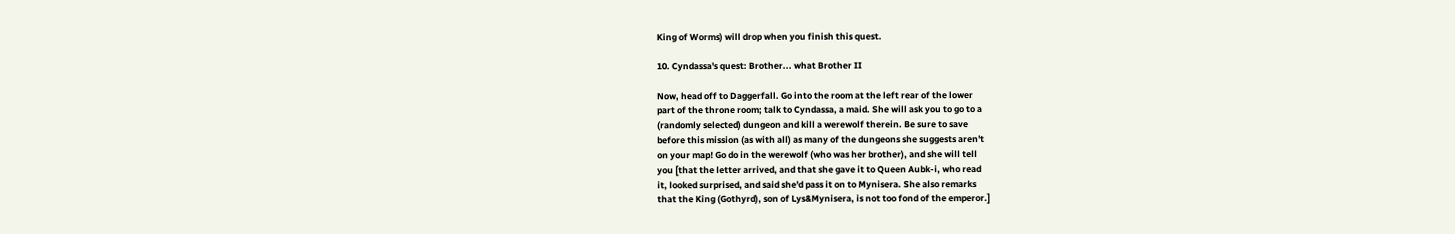King of Worms) will drop when you finish this quest.

10. Cyndassa's quest: Brother... what Brother II

Now, head off to Daggerfall. Go into the room at the left rear of the lower
part of the throne room; talk to Cyndassa, a maid. She will ask you to go to a
(randomly selected) dungeon and kill a werewolf therein. Be sure to save
before this mission (as with all) as many of the dungeons she suggests aren't
on your map! Go do in the werewolf (who was her brother), and she will tell
you [that the letter arrived, and that she gave it to Queen Aubk-i, who read
it, looked surprised, and said she'd pass it on to Mynisera. She also remarks
that the King (Gothyrd), son of Lys&Mynisera, is not too fond of the emperor.]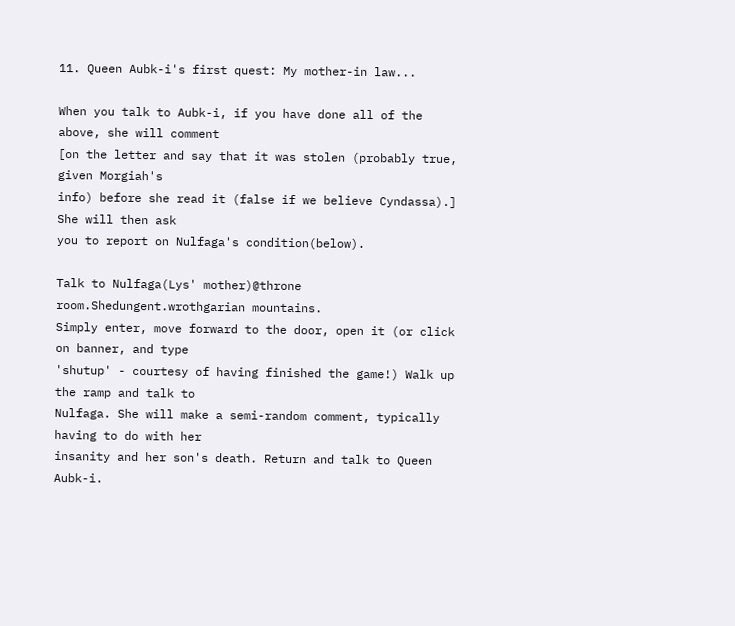11. Queen Aubk-i's first quest: My mother-in law...

When you talk to Aubk-i, if you have done all of the above, she will comment
[on the letter and say that it was stolen (probably true, given Morgiah's
info) before she read it (false if we believe Cyndassa).] She will then ask
you to report on Nulfaga's condition(below).

Talk to Nulfaga(Lys' mother)@throne room.Shedungent.wrothgarian mountains.
Simply enter, move forward to the door, open it (or click on banner, and type
'shutup' - courtesy of having finished the game!) Walk up the ramp and talk to
Nulfaga. She will make a semi-random comment, typically having to do with her
insanity and her son's death. Return and talk to Queen Aubk-i.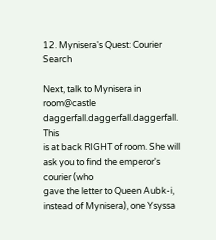12. Mynisera's Quest: Courier Search

Next, talk to Mynisera in room@castle daggerfall.daggerfall.daggerfall. This
is at back RIGHT of room. She will ask you to find the emperor's courier (who
gave the letter to Queen Aubk-i, instead of Mynisera), one Ysyssa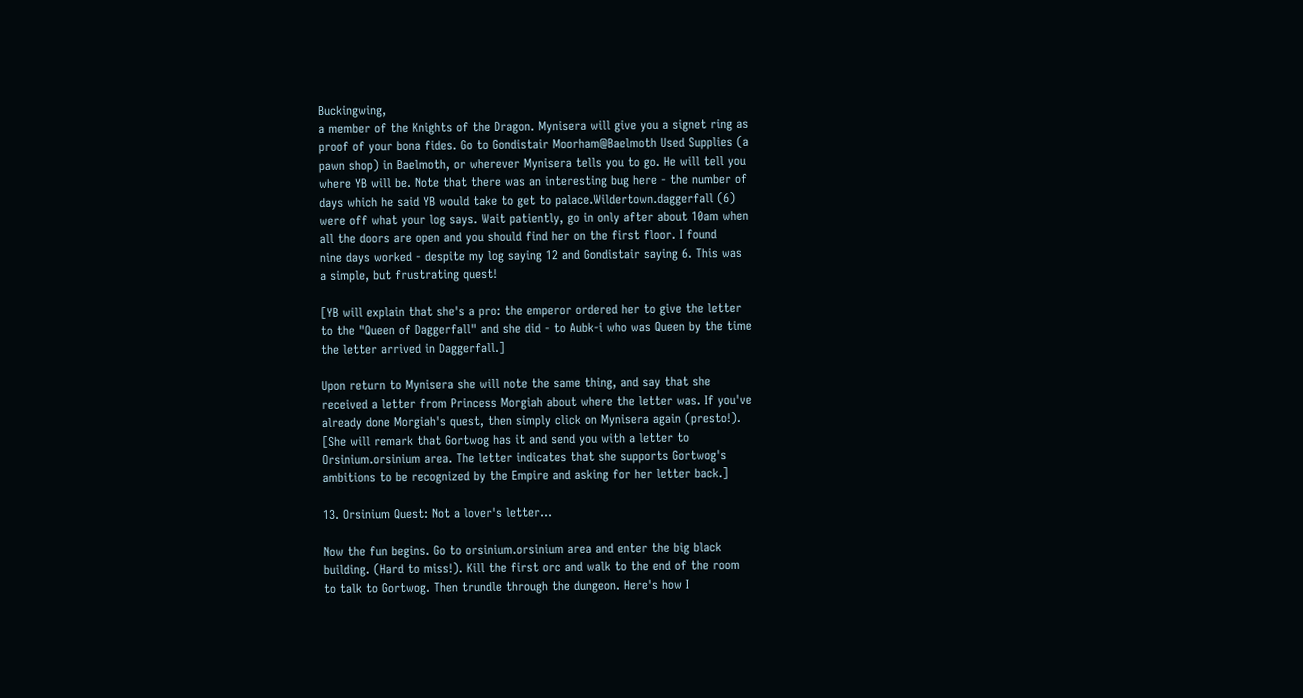Buckingwing,
a member of the Knights of the Dragon. Mynisera will give you a signet ring as
proof of your bona fides. Go to Gondistair Moorham@Baelmoth Used Supplies (a
pawn shop) in Baelmoth, or wherever Mynisera tells you to go. He will tell you
where YB will be. Note that there was an interesting bug here - the number of
days which he said YB would take to get to palace.Wildertown.daggerfall (6)
were off what your log says. Wait patiently, go in only after about 10am when
all the doors are open and you should find her on the first floor. I found
nine days worked - despite my log saying 12 and Gondistair saying 6. This was
a simple, but frustrating quest!

[YB will explain that she's a pro: the emperor ordered her to give the letter
to the "Queen of Daggerfall" and she did - to Aubk-i who was Queen by the time
the letter arrived in Daggerfall.]

Upon return to Mynisera she will note the same thing, and say that she
received a letter from Princess Morgiah about where the letter was. If you've
already done Morgiah's quest, then simply click on Mynisera again (presto!).
[She will remark that Gortwog has it and send you with a letter to
Orsinium.orsinium area. The letter indicates that she supports Gortwog's
ambitions to be recognized by the Empire and asking for her letter back.]

13. Orsinium Quest: Not a lover's letter...

Now the fun begins. Go to orsinium.orsinium area and enter the big black
building. (Hard to miss!). Kill the first orc and walk to the end of the room
to talk to Gortwog. Then trundle through the dungeon. Here's how I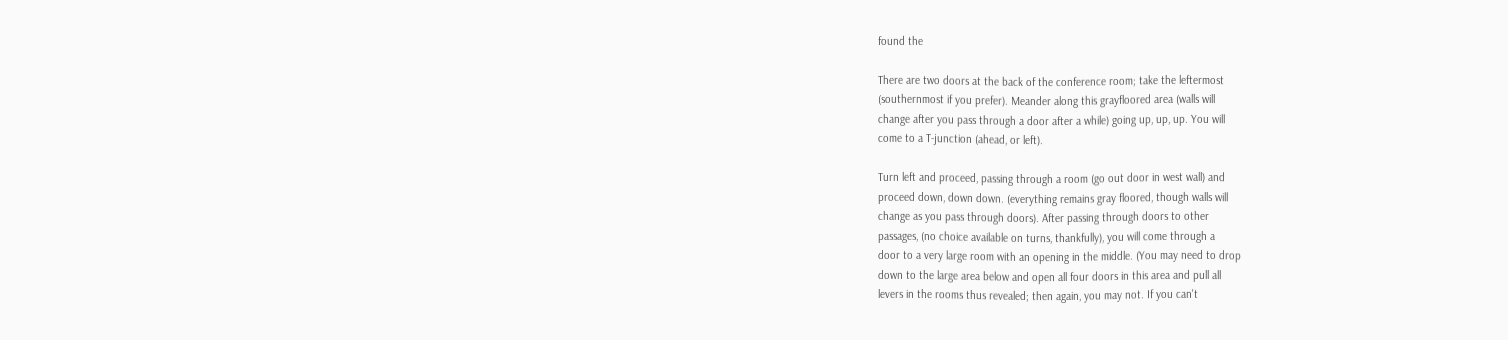found the

There are two doors at the back of the conference room; take the leftermost
(southernmost if you prefer). Meander along this grayfloored area (walls will
change after you pass through a door after a while) going up, up, up. You will
come to a T-junction (ahead, or left).

Turn left and proceed, passing through a room (go out door in west wall) and
proceed down, down down. (everything remains gray floored, though walls will
change as you pass through doors). After passing through doors to other
passages, (no choice available on turns, thankfully), you will come through a
door to a very large room with an opening in the middle. (You may need to drop
down to the large area below and open all four doors in this area and pull all
levers in the rooms thus revealed; then again, you may not. If you can't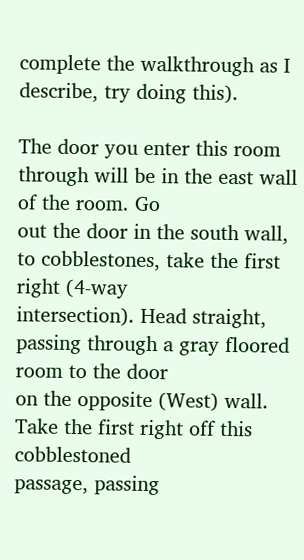complete the walkthrough as I describe, try doing this).

The door you enter this room through will be in the east wall of the room. Go
out the door in the south wall, to cobblestones, take the first right (4-way
intersection). Head straight, passing through a gray floored room to the door
on the opposite (West) wall. Take the first right off this cobblestoned
passage, passing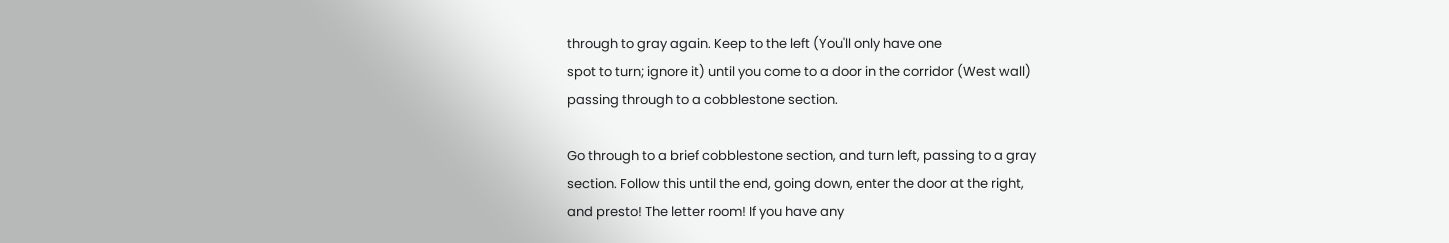through to gray again. Keep to the left (You'll only have one
spot to turn; ignore it) until you come to a door in the corridor (West wall)
passing through to a cobblestone section.

Go through to a brief cobblestone section, and turn left, passing to a gray
section. Follow this until the end, going down, enter the door at the right,
and presto! The letter room! If you have any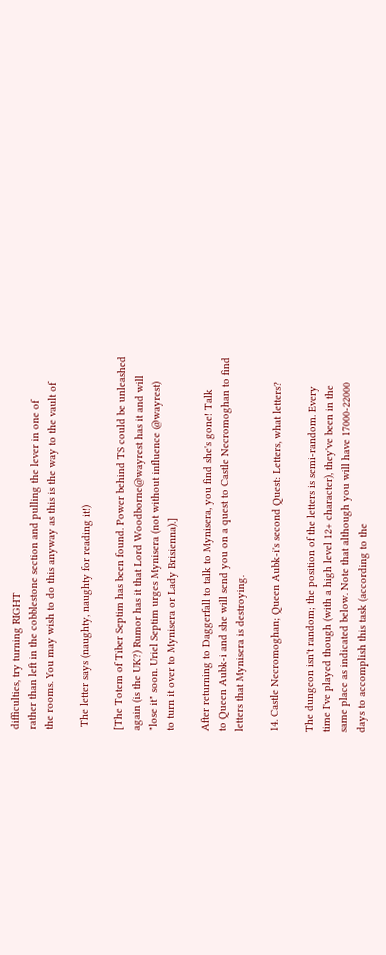difficulties, try turning RIGHT
rather than left in the cobblestone section and pulling the lever in one of
the rooms. You may wish to do this anyway as this is the way to the vault of

 The letter says (naughty, naughty for reading it!)

[The Totem of Tiber Septim has been found. Power behind TS could be unleashed
again (is the UK?) Rumor has it that Lord Woodborne@wayrest has it and will
"lose it" soon. Uriel Septim urges Mynisera (not without influence @wayrest)
to turn it over to Mynisera or Lady Brisienna).]

After returning to Daggerfall to talk to Mynisera, you find she's gone! Talk
to Queen Aubk-i and she will send you on a quest to Castle Necromoghan to find
letters that Mynisera is destroying.

14. Castle Necromoghan; Queen Aubk-i's second Quest: Letters, what letters?

The dungeon isn't random; the position of the letters is semi-random. Every
time I've played though (with a high level 12+ character), they've been in the
same place as indicated below. Note that although you will have 17000-22000
days to accomplish this task (according to the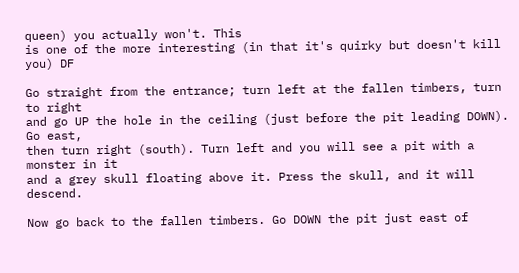queen) you actually won't. This
is one of the more interesting (in that it's quirky but doesn't kill you) DF

Go straight from the entrance; turn left at the fallen timbers, turn to right
and go UP the hole in the ceiling (just before the pit leading DOWN). Go east,
then turn right (south). Turn left and you will see a pit with a monster in it
and a grey skull floating above it. Press the skull, and it will descend.

Now go back to the fallen timbers. Go DOWN the pit just east of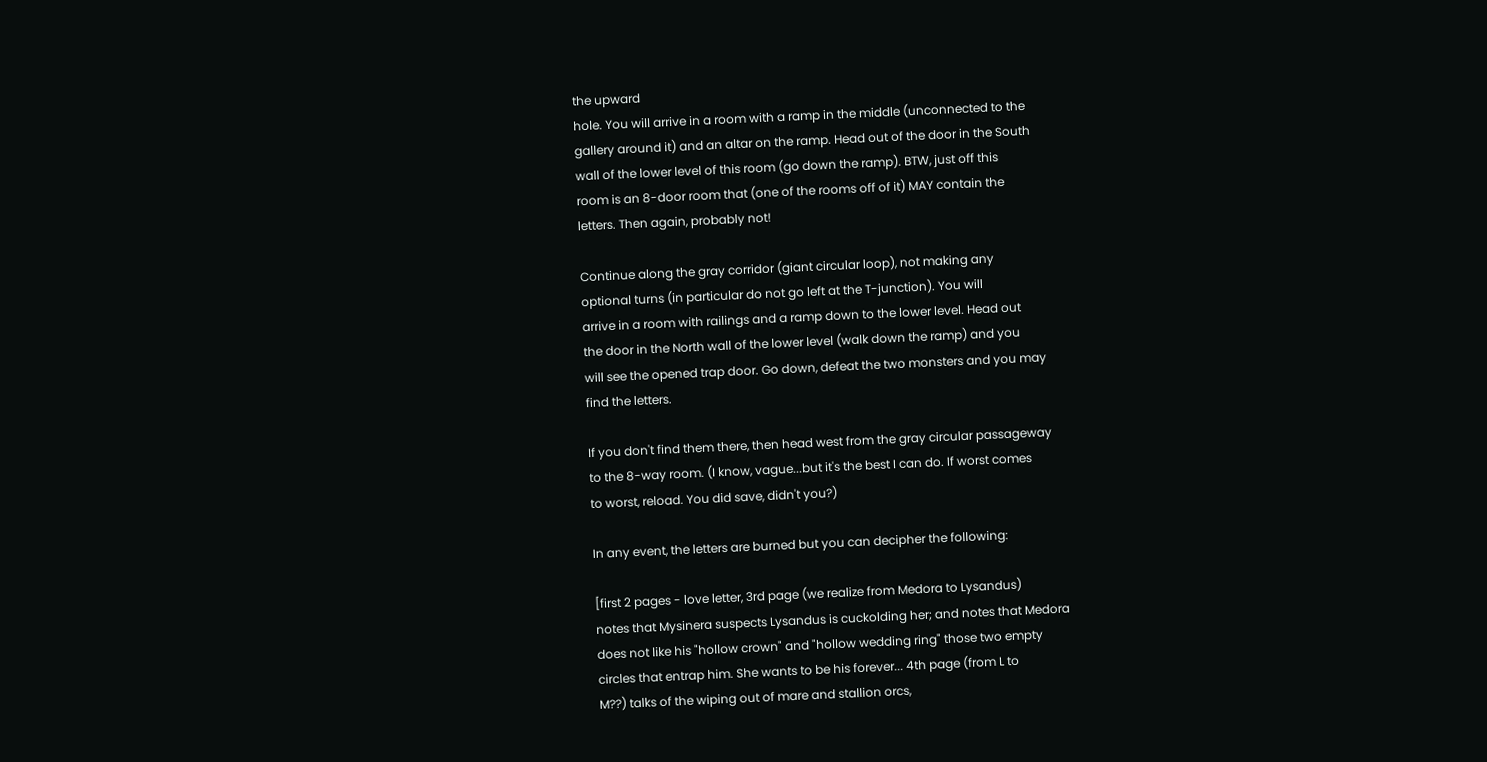the upward
hole. You will arrive in a room with a ramp in the middle (unconnected to the
gallery around it) and an altar on the ramp. Head out of the door in the South
wall of the lower level of this room (go down the ramp). BTW, just off this
room is an 8-door room that (one of the rooms off of it) MAY contain the
letters. Then again, probably not!

Continue along the gray corridor (giant circular loop), not making any
optional turns (in particular do not go left at the T-junction). You will
arrive in a room with railings and a ramp down to the lower level. Head out
the door in the North wall of the lower level (walk down the ramp) and you
will see the opened trap door. Go down, defeat the two monsters and you may
find the letters.

If you don't find them there, then head west from the gray circular passageway
to the 8-way room. (I know, vague...but it's the best I can do. If worst comes
to worst, reload. You did save, didn't you?)

In any event, the letters are burned but you can decipher the following:

[first 2 pages - love letter, 3rd page (we realize from Medora to Lysandus)
notes that Mysinera suspects Lysandus is cuckolding her; and notes that Medora
does not like his "hollow crown" and "hollow wedding ring" those two empty
circles that entrap him. She wants to be his forever... 4th page (from L to
M??) talks of the wiping out of mare and stallion orcs,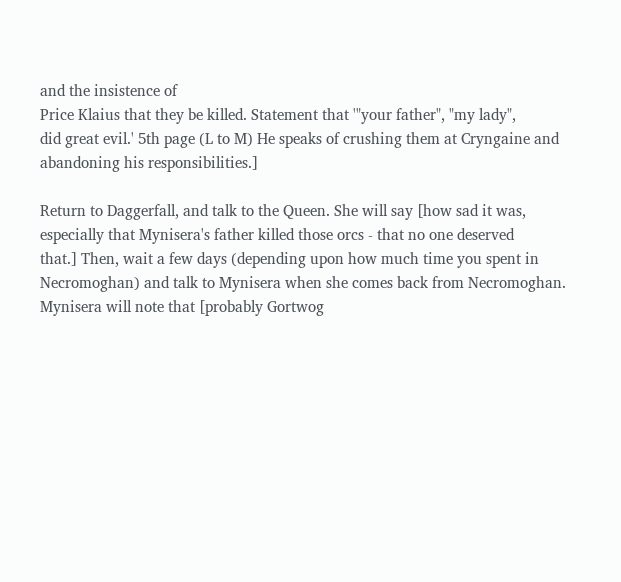and the insistence of
Price Klaius that they be killed. Statement that '"your father", "my lady",
did great evil.' 5th page (L to M) He speaks of crushing them at Cryngaine and
abandoning his responsibilities.]

Return to Daggerfall, and talk to the Queen. She will say [how sad it was,
especially that Mynisera's father killed those orcs - that no one deserved
that.] Then, wait a few days (depending upon how much time you spent in
Necromoghan) and talk to Mynisera when she comes back from Necromoghan.
Mynisera will note that [probably Gortwog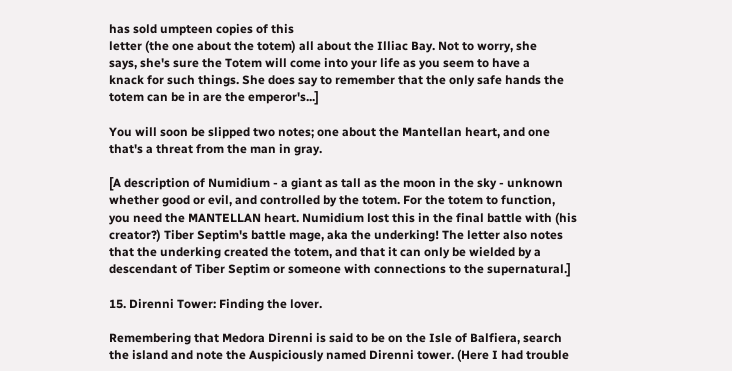has sold umpteen copies of this
letter (the one about the totem) all about the Illiac Bay. Not to worry, she
says, she's sure the Totem will come into your life as you seem to have a
knack for such things. She does say to remember that the only safe hands the
totem can be in are the emperor's...]

You will soon be slipped two notes; one about the Mantellan heart, and one
that's a threat from the man in gray.

[A description of Numidium - a giant as tall as the moon in the sky - unknown
whether good or evil, and controlled by the totem. For the totem to function,
you need the MANTELLAN heart. Numidium lost this in the final battle with (his
creator?) Tiber Septim's battle mage, aka the underking! The letter also notes
that the underking created the totem, and that it can only be wielded by a
descendant of Tiber Septim or someone with connections to the supernatural.]

15. Direnni Tower: Finding the lover.

Remembering that Medora Direnni is said to be on the Isle of Balfiera, search
the island and note the Auspiciously named Direnni tower. (Here I had trouble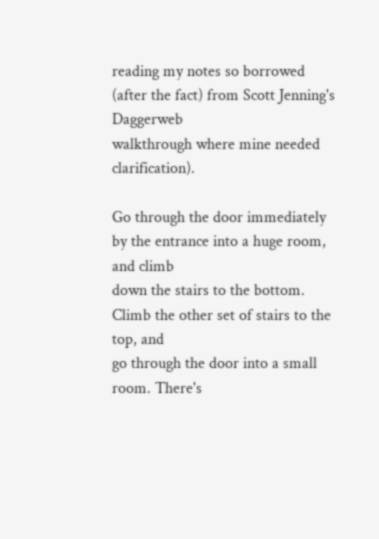reading my notes so borrowed (after the fact) from Scott Jenning's Daggerweb
walkthrough where mine needed clarification).

Go through the door immediately by the entrance into a huge room, and climb
down the stairs to the bottom. Climb the other set of stairs to the top, and
go through the door into a small room. There's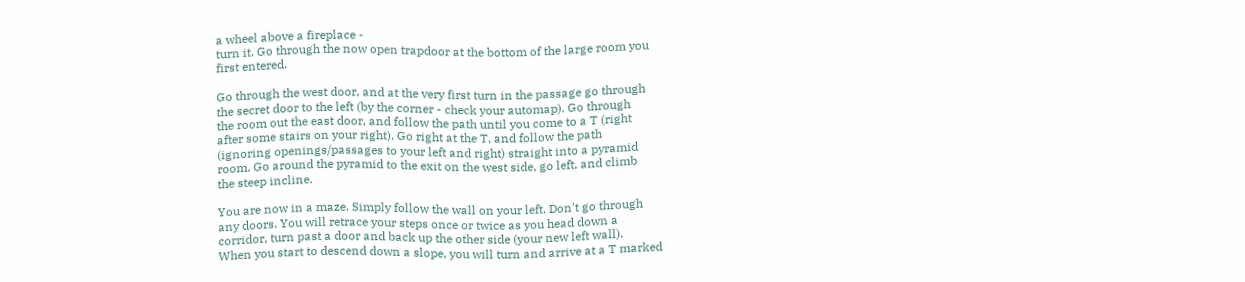a wheel above a fireplace -
turn it. Go through the now open trapdoor at the bottom of the large room you
first entered.

Go through the west door, and at the very first turn in the passage go through
the secret door to the left (by the corner - check your automap). Go through
the room out the east door, and follow the path until you come to a T (right
after some stairs on your right). Go right at the T, and follow the path
(ignoring openings/passages to your left and right) straight into a pyramid
room. Go around the pyramid to the exit on the west side, go left, and climb
the steep incline.

You are now in a maze. Simply follow the wall on your left. Don't go through
any doors. You will retrace your steps once or twice as you head down a
corridor, turn past a door and back up the other side (your new left wall).
When you start to descend down a slope, you will turn and arrive at a T marked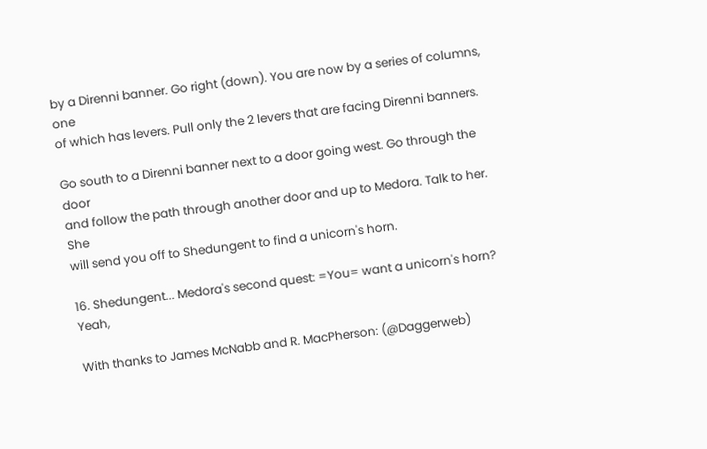by a Direnni banner. Go right (down). You are now by a series of columns, one
of which has levers. Pull only the 2 levers that are facing Direnni banners.

Go south to a Direnni banner next to a door going west. Go through the door
and follow the path through another door and up to Medora. Talk to her. She
will send you off to Shedungent to find a unicorn's horn.

16. Shedungent... Medora's second quest: =You= want a unicorn's horn? Yeah,

With thanks to James McNabb and R. MacPherson: (@Daggerweb)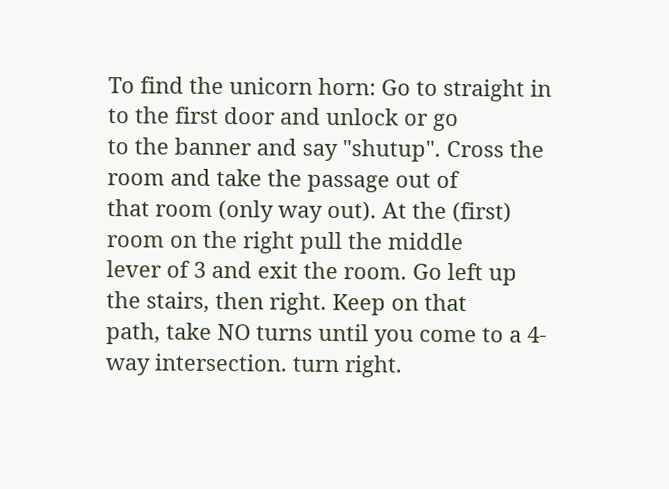To find the unicorn horn: Go to straight in to the first door and unlock or go
to the banner and say "shutup". Cross the room and take the passage out of
that room (only way out). At the (first) room on the right pull the middle
lever of 3 and exit the room. Go left up the stairs, then right. Keep on that
path, take NO turns until you come to a 4-way intersection. turn right.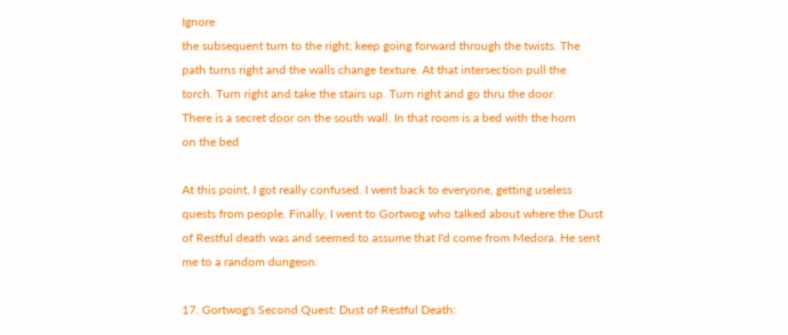Ignore
the subsequent turn to the right; keep going forward through the twists. The
path turns right and the walls change texture. At that intersection pull the
torch. Turn right and take the stairs up. Turn right and go thru the door.
There is a secret door on the south wall. In that room is a bed with the horn
on the bed

At this point, I got really confused. I went back to everyone, getting useless
quests from people. Finally, I went to Gortwog who talked about where the Dust
of Restful death was and seemed to assume that I'd come from Medora. He sent
me to a random dungeon:

17. Gortwog's Second Quest: Dust of Restful Death: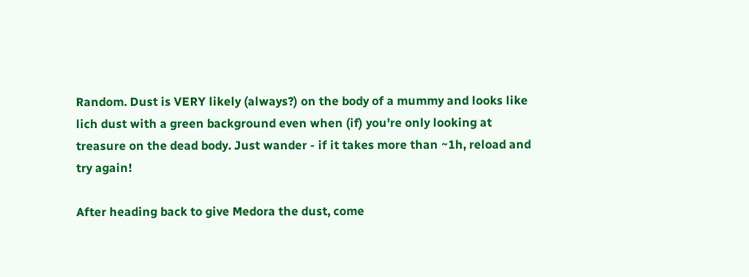Random. Dust is VERY likely (always?) on the body of a mummy and looks like
lich dust with a green background even when (if) you're only looking at
treasure on the dead body. Just wander - if it takes more than ~1h, reload and
try again!

After heading back to give Medora the dust, come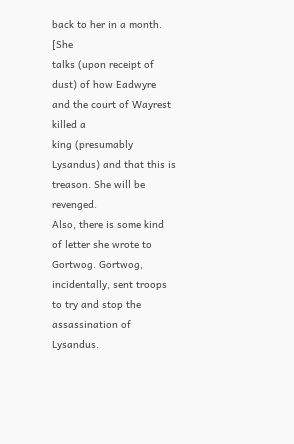back to her in a month. [She
talks (upon receipt of dust) of how Eadwyre and the court of Wayrest killed a
king (presumably Lysandus) and that this is treason. She will be revenged.
Also, there is some kind of letter she wrote to Gortwog. Gortwog,
incidentally, sent troops to try and stop the assassination of Lysandus.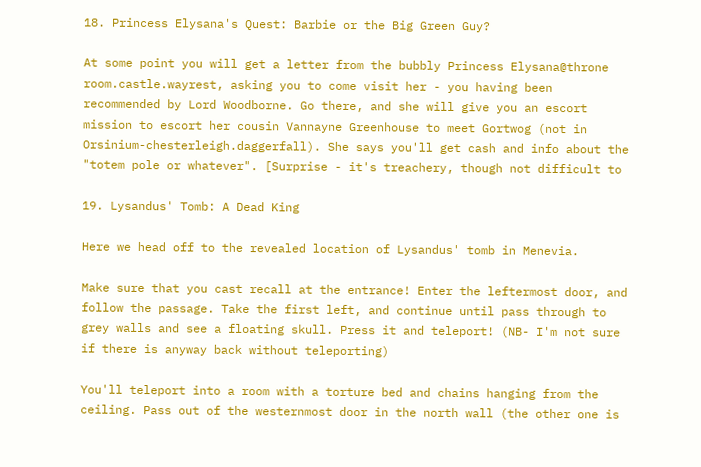18. Princess Elysana's Quest: Barbie or the Big Green Guy?

At some point you will get a letter from the bubbly Princess Elysana@throne
room.castle.wayrest, asking you to come visit her - you having been
recommended by Lord Woodborne. Go there, and she will give you an escort
mission to escort her cousin Vannayne Greenhouse to meet Gortwog (not in
Orsinium-chesterleigh.daggerfall). She says you'll get cash and info about the
"totem pole or whatever". [Surprise - it's treachery, though not difficult to

19. Lysandus' Tomb: A Dead King

Here we head off to the revealed location of Lysandus' tomb in Menevia.

Make sure that you cast recall at the entrance! Enter the leftermost door, and
follow the passage. Take the first left, and continue until pass through to
grey walls and see a floating skull. Press it and teleport! (NB- I'm not sure
if there is anyway back without teleporting)

You'll teleport into a room with a torture bed and chains hanging from the
ceiling. Pass out of the westernmost door in the north wall (the other one is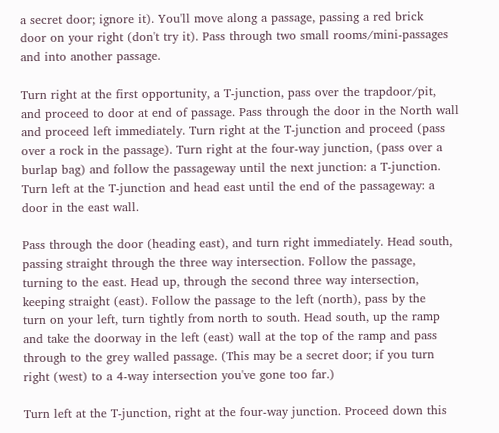a secret door; ignore it). You'll move along a passage, passing a red brick
door on your right (don't try it). Pass through two small rooms/mini-passages
and into another passage.

Turn right at the first opportunity, a T-junction, pass over the trapdoor/pit,
and proceed to door at end of passage. Pass through the door in the North wall
and proceed left immediately. Turn right at the T-junction and proceed (pass
over a rock in the passage). Turn right at the four-way junction, (pass over a
burlap bag) and follow the passageway until the next junction: a T-junction.
Turn left at the T-junction and head east until the end of the passageway: a
door in the east wall.

Pass through the door (heading east), and turn right immediately. Head south,
passing straight through the three way intersection. Follow the passage,
turning to the east. Head up, through the second three way intersection,
keeping straight (east). Follow the passage to the left (north), pass by the
turn on your left, turn tightly from north to south. Head south, up the ramp
and take the doorway in the left (east) wall at the top of the ramp and pass
through to the grey walled passage. (This may be a secret door; if you turn
right (west) to a 4-way intersection you've gone too far.)

Turn left at the T-junction, right at the four-way junction. Proceed down this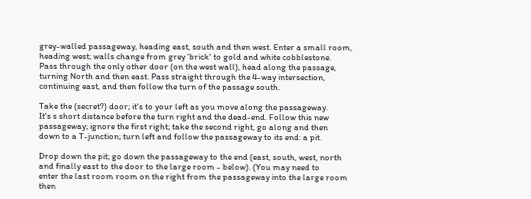grey-walled passageway, heading east, south and then west. Enter a small room,
heading west; walls change from grey 'brick' to gold and white cobblestone.
Pass through the only other door (on the west wall), head along the passage,
turning North and then east. Pass straight through the 4-way intersection,
continuing east, and then follow the turn of the passage south.

Take the (secret?) door; it's to your left as you move along the passageway.
It's s short distance before the turn right and the dead-end. Follow this new
passageway; ignore the first right; take the second right, go along and then
down to a T-junction; turn left and follow the passageway to its end: a pit.

Drop down the pit; go down the passageway to the end (east, south, west, north
and finally east to the door to the large room - below). (You may need to
enter the last room room on the right from the passageway into the large room
then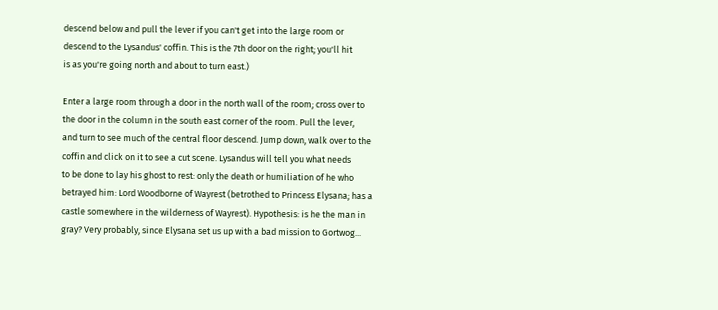descend below and pull the lever if you can't get into the large room or
descend to the Lysandus' coffin. This is the 7th door on the right; you'll hit
is as you're going north and about to turn east.)

Enter a large room through a door in the north wall of the room; cross over to
the door in the column in the south east corner of the room. Pull the lever,
and turn to see much of the central floor descend. Jump down, walk over to the
coffin and click on it to see a cut scene. Lysandus will tell you what needs
to be done to lay his ghost to rest: only the death or humiliation of he who
betrayed him: Lord Woodborne of Wayrest (betrothed to Princess Elysana; has a
castle somewhere in the wilderness of Wayrest). Hypothesis: is he the man in
gray? Very probably, since Elysana set us up with a bad mission to Gortwog...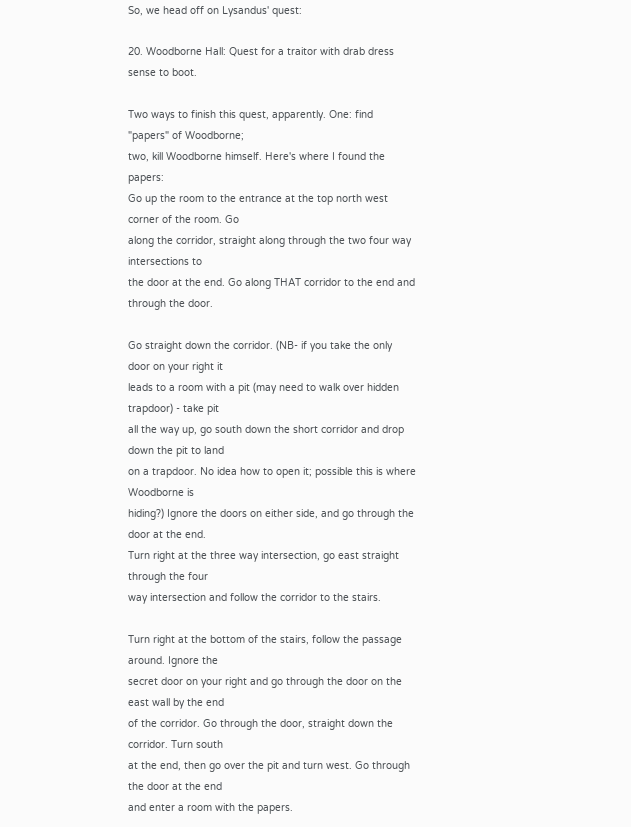So, we head off on Lysandus' quest:

20. Woodborne Hall: Quest for a traitor with drab dress sense to boot.

Two ways to finish this quest, apparently. One: find "papers" of Woodborne;
two, kill Woodborne himself. Here's where I found the papers:
Go up the room to the entrance at the top north west corner of the room. Go
along the corridor, straight along through the two four way intersections to
the door at the end. Go along THAT corridor to the end and through the door.

Go straight down the corridor. (NB- if you take the only door on your right it
leads to a room with a pit (may need to walk over hidden trapdoor) - take pit
all the way up, go south down the short corridor and drop down the pit to land
on a trapdoor. No idea how to open it; possible this is where Woodborne is
hiding?) Ignore the doors on either side, and go through the door at the end.
Turn right at the three way intersection, go east straight through the four
way intersection and follow the corridor to the stairs.

Turn right at the bottom of the stairs, follow the passage around. Ignore the
secret door on your right and go through the door on the east wall by the end
of the corridor. Go through the door, straight down the corridor. Turn south
at the end, then go over the pit and turn west. Go through the door at the end
and enter a room with the papers.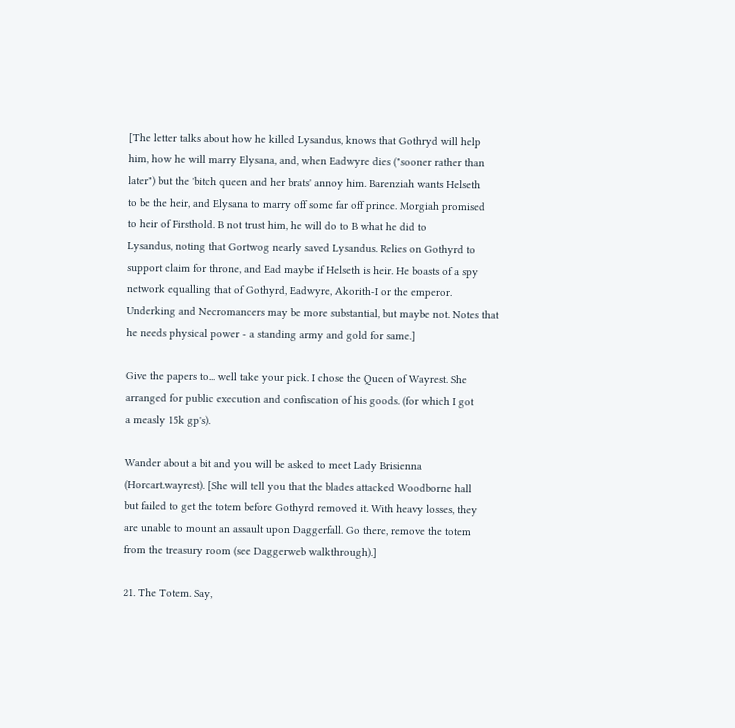[The letter talks about how he killed Lysandus, knows that Gothryd will help
him, how he will marry Elysana, and, when Eadwyre dies ("sooner rather than
later") but the 'bitch queen and her brats' annoy him. Barenziah wants Helseth
to be the heir, and Elysana to marry off some far off prince. Morgiah promised
to heir of Firsthold. B not trust him, he will do to B what he did to
Lysandus, noting that Gortwog nearly saved Lysandus. Relies on Gothyrd to
support claim for throne, and Ead maybe if Helseth is heir. He boasts of a spy
network equalling that of Gothyrd, Eadwyre, Akorith-I or the emperor.
Underking and Necromancers may be more substantial, but maybe not. Notes that
he needs physical power - a standing army and gold for same.]

Give the papers to... well take your pick. I chose the Queen of Wayrest. She
arranged for public execution and confiscation of his goods. (for which I got
a measly 15k gp's).

Wander about a bit and you will be asked to meet Lady Brisienna
(Horcart.wayrest). [She will tell you that the blades attacked Woodborne hall
but failed to get the totem before Gothyrd removed it. With heavy losses, they
are unable to mount an assault upon Daggerfall. Go there, remove the totem
from the treasury room (see Daggerweb walkthrough).]

21. The Totem. Say,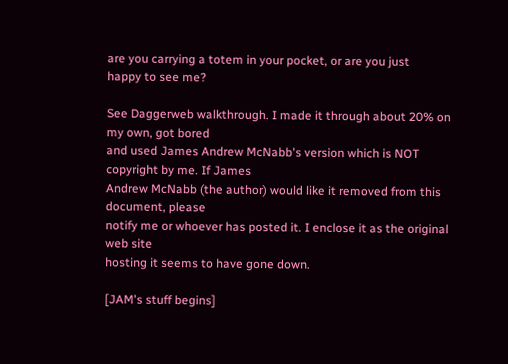are you carrying a totem in your pocket, or are you just
happy to see me?

See Daggerweb walkthrough. I made it through about 20% on my own, got bored
and used James Andrew McNabb's version which is NOT copyright by me. If James
Andrew McNabb (the author) would like it removed from this document, please
notify me or whoever has posted it. I enclose it as the original web site
hosting it seems to have gone down.

[JAM's stuff begins]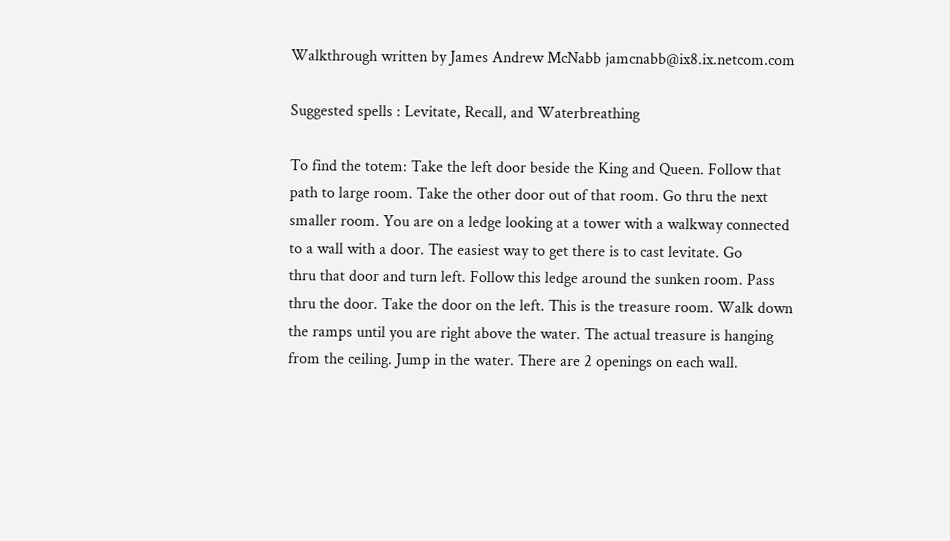Walkthrough written by James Andrew McNabb jamcnabb@ix8.ix.netcom.com

Suggested spells : Levitate, Recall, and Waterbreathing

To find the totem: Take the left door beside the King and Queen. Follow that
path to large room. Take the other door out of that room. Go thru the next
smaller room. You are on a ledge looking at a tower with a walkway connected
to a wall with a door. The easiest way to get there is to cast levitate. Go
thru that door and turn left. Follow this ledge around the sunken room. Pass
thru the door. Take the door on the left. This is the treasure room. Walk down
the ramps until you are right above the water. The actual treasure is hanging
from the ceiling. Jump in the water. There are 2 openings on each wall.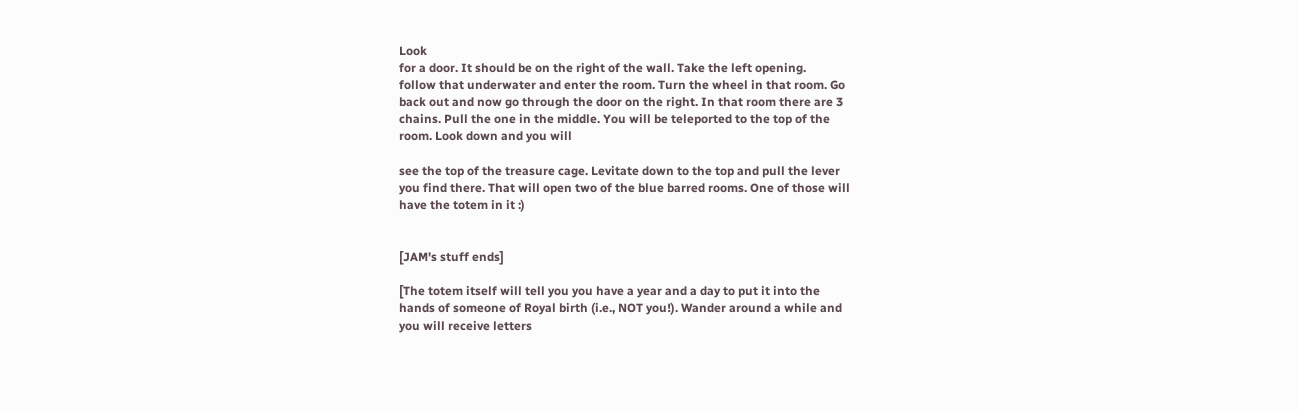Look
for a door. It should be on the right of the wall. Take the left opening.
follow that underwater and enter the room. Turn the wheel in that room. Go
back out and now go through the door on the right. In that room there are 3
chains. Pull the one in the middle. You will be teleported to the top of the
room. Look down and you will

see the top of the treasure cage. Levitate down to the top and pull the lever
you find there. That will open two of the blue barred rooms. One of those will
have the totem in it :)


[JAM's stuff ends]

[The totem itself will tell you you have a year and a day to put it into the
hands of someone of Royal birth (i.e., NOT you!). Wander around a while and
you will receive letters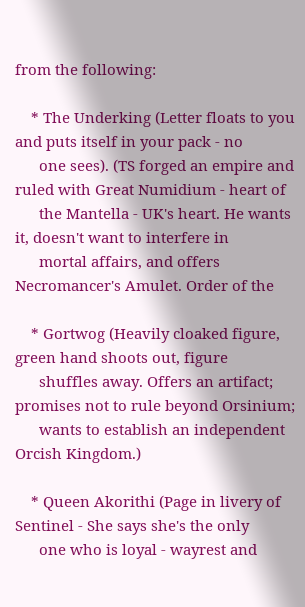from the following:

    * The Underking (Letter floats to you and puts itself in your pack - no
      one sees). (TS forged an empire and ruled with Great Numidium - heart of
      the Mantella - UK's heart. He wants it, doesn't want to interfere in
      mortal affairs, and offers Necromancer's Amulet. Order of the

    * Gortwog (Heavily cloaked figure, green hand shoots out, figure
      shuffles away. Offers an artifact; promises not to rule beyond Orsinium;
      wants to establish an independent Orcish Kingdom.)

    * Queen Akorithi (Page in livery of Sentinel - She says she's the only
      one who is loyal - wayrest and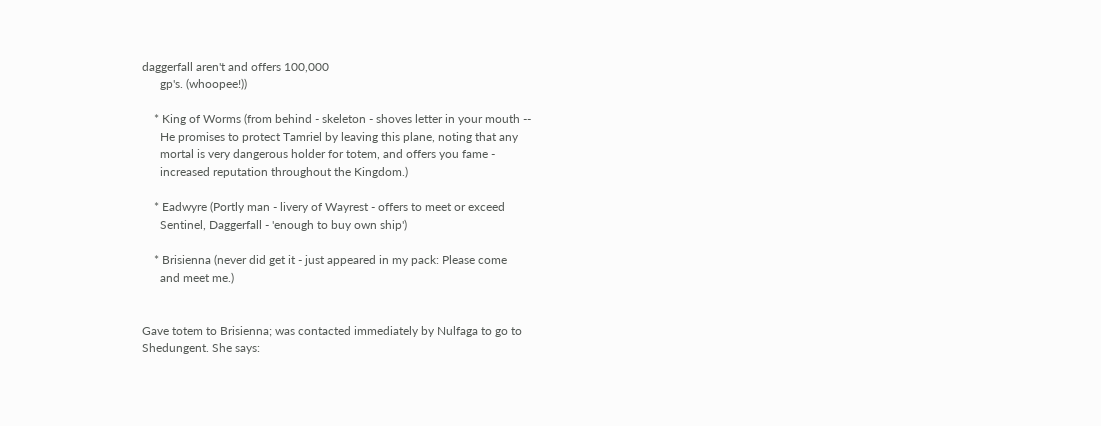daggerfall aren't and offers 100,000
      gp's. (whoopee!))

    * King of Worms (from behind - skeleton - shoves letter in your mouth --
      He promises to protect Tamriel by leaving this plane, noting that any
      mortal is very dangerous holder for totem, and offers you fame -
      increased reputation throughout the Kingdom.)

    * Eadwyre (Portly man - livery of Wayrest - offers to meet or exceed
      Sentinel, Daggerfall - 'enough to buy own ship')

    * Brisienna (never did get it - just appeared in my pack: Please come
      and meet me.)


Gave totem to Brisienna; was contacted immediately by Nulfaga to go to
Shedungent. She says: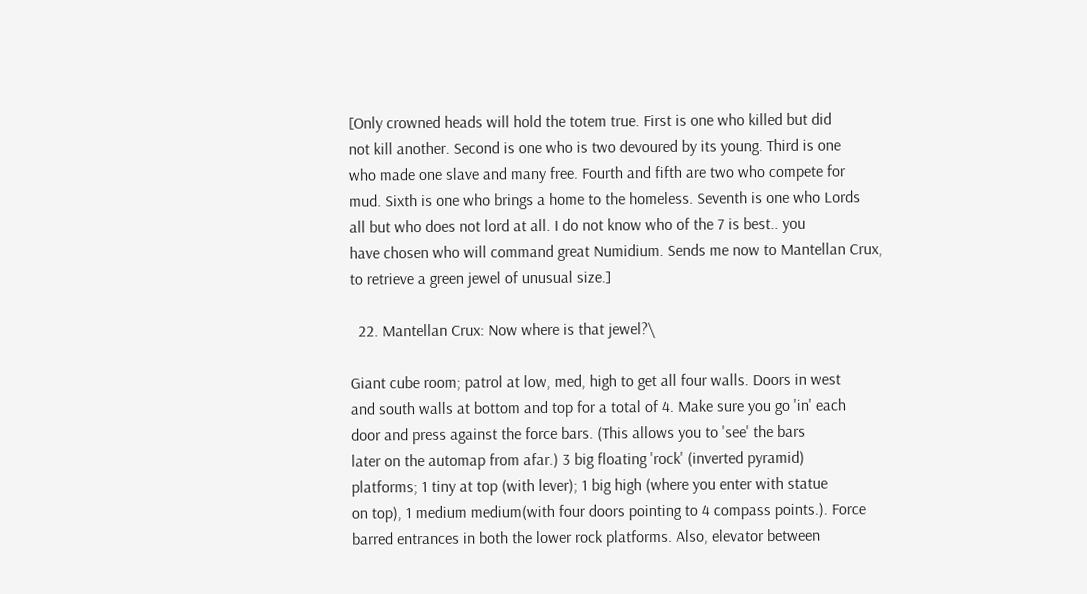[Only crowned heads will hold the totem true. First is one who killed but did
not kill another. Second is one who is two devoured by its young. Third is one
who made one slave and many free. Fourth and fifth are two who compete for
mud. Sixth is one who brings a home to the homeless. Seventh is one who Lords
all but who does not lord at all. I do not know who of the 7 is best.. you
have chosen who will command great Numidium. Sends me now to Mantellan Crux,
to retrieve a green jewel of unusual size.]

  22. Mantellan Crux: Now where is that jewel?\

Giant cube room; patrol at low, med, high to get all four walls. Doors in west
and south walls at bottom and top for a total of 4. Make sure you go 'in' each
door and press against the force bars. (This allows you to 'see' the bars
later on the automap from afar.) 3 big floating 'rock' (inverted pyramid)
platforms; 1 tiny at top (with lever); 1 big high (where you enter with statue
on top), 1 medium medium(with four doors pointing to 4 compass points.). Force
barred entrances in both the lower rock platforms. Also, elevator between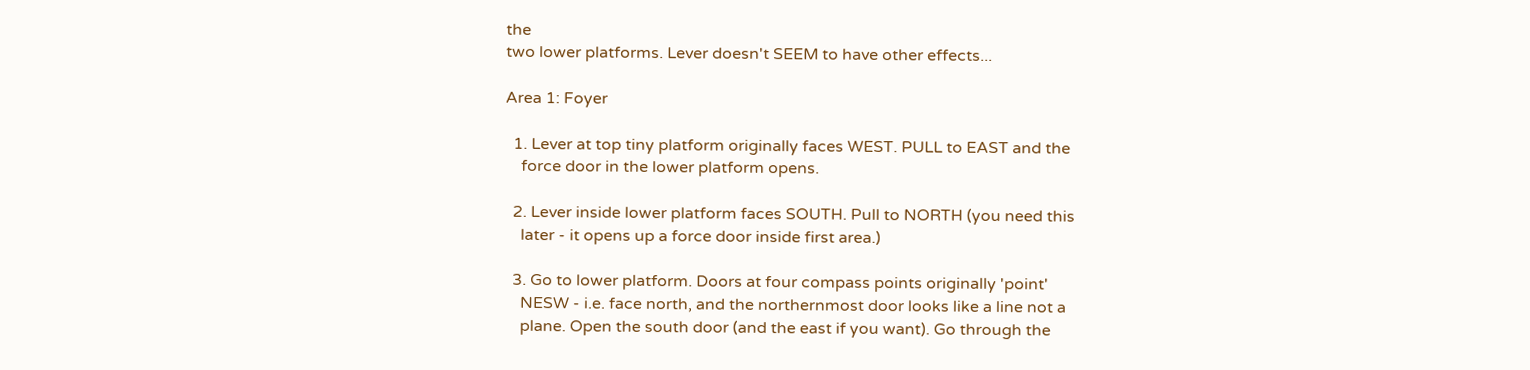the
two lower platforms. Lever doesn't SEEM to have other effects...

Area 1: Foyer

  1. Lever at top tiny platform originally faces WEST. PULL to EAST and the
    force door in the lower platform opens.

  2. Lever inside lower platform faces SOUTH. Pull to NORTH (you need this
    later - it opens up a force door inside first area.)

  3. Go to lower platform. Doors at four compass points originally 'point'
    NESW - i.e. face north, and the northernmost door looks like a line not a
    plane. Open the south door (and the east if you want). Go through the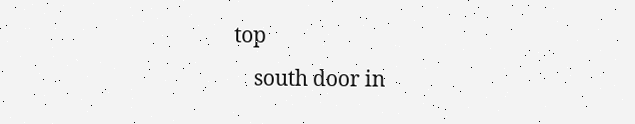top
    south door in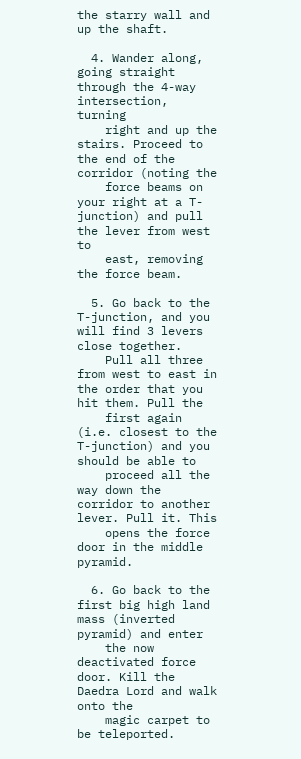the starry wall and up the shaft.

  4. Wander along, going straight through the 4-way intersection, turning
    right and up the stairs. Proceed to the end of the corridor (noting the
    force beams on your right at a T-junction) and pull the lever from west to
    east, removing the force beam.

  5. Go back to the T-junction, and you will find 3 levers close together.
    Pull all three from west to east in the order that you hit them. Pull the
    first again (i.e. closest to the T-junction) and you should be able to
    proceed all the way down the corridor to another lever. Pull it. This
    opens the force door in the middle pyramid.

  6. Go back to the first big high land mass (inverted pyramid) and enter
    the now deactivated force door. Kill the Daedra Lord and walk onto the
    magic carpet to be teleported.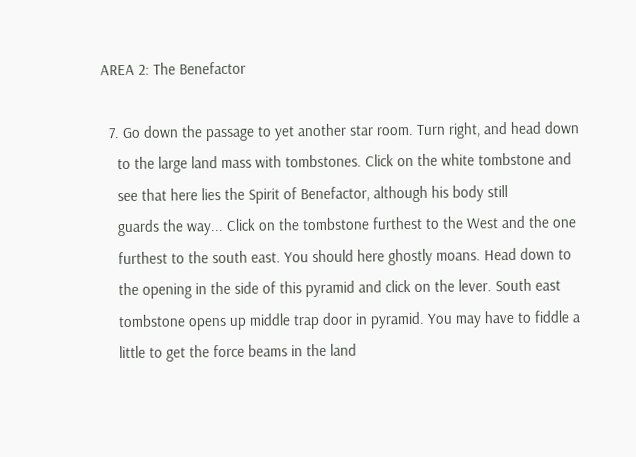AREA 2: The Benefactor

  7. Go down the passage to yet another star room. Turn right, and head down
    to the large land mass with tombstones. Click on the white tombstone and
    see that here lies the Spirit of Benefactor, although his body still
    guards the way... Click on the tombstone furthest to the West and the one
    furthest to the south east. You should here ghostly moans. Head down to
    the opening in the side of this pyramid and click on the lever. South east
    tombstone opens up middle trap door in pyramid. You may have to fiddle a
    little to get the force beams in the land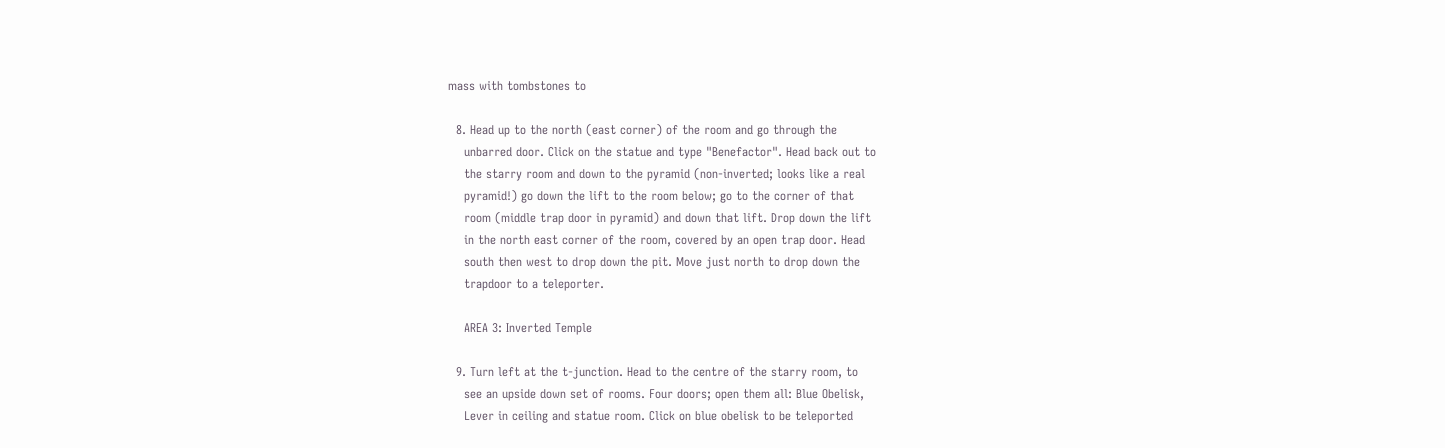mass with tombstones to

  8. Head up to the north (east corner) of the room and go through the
    unbarred door. Click on the statue and type "Benefactor". Head back out to
    the starry room and down to the pyramid (non-inverted; looks like a real
    pyramid!) go down the lift to the room below; go to the corner of that
    room (middle trap door in pyramid) and down that lift. Drop down the lift
    in the north east corner of the room, covered by an open trap door. Head
    south then west to drop down the pit. Move just north to drop down the
    trapdoor to a teleporter.

    AREA 3: Inverted Temple

  9. Turn left at the t-junction. Head to the centre of the starry room, to
    see an upside down set of rooms. Four doors; open them all: Blue Obelisk,
    Lever in ceiling and statue room. Click on blue obelisk to be teleported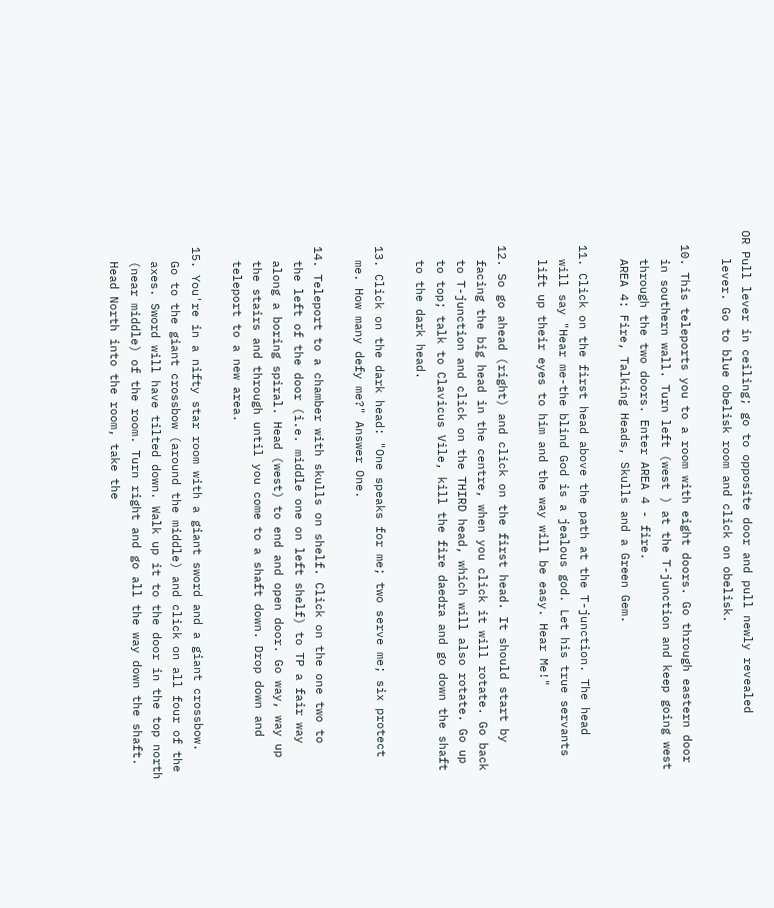OR Pull lever in ceiling; go to opposite door and pull newly revealed
    lever. Go to blue obelisk room and click on obelisk.

  10. This teleports you to a room with eight doors. Go through eastern door
    in southern wall. Turn left (west ) at the T-junction and keep going west
    through the two doors. Enter AREA 4 - fire.
    AREA 4: Fire, Talking Heads, Skulls and a Green Gem.

  11. Click on the first head above the path at the T-junction. The head
    will say "Hear me-the blind God is a jealous god. Let his true servants
    lift up their eyes to him and the way will be easy. Hear Me!"

  12. So go ahead (right) and click on the first head. It should start by
    facing the big head in the centre, when you click it will rotate. Go back
    to T-junction and click on the THIRD head, which will also rotate. Go up
    to top; talk to Clavicus Vile, kill the fire daedra and go down the shaft
    to the dark head.

  13. Click on the dark head: "One speaks for me; two serve me; six protect
    me. How many defy me?" Answer One.

  14. Teleport to a chamber with skulls on shelf. Click on the one two to
    the left of the door (i.e. middle one on left shelf) to TP a fair way
    along a boring spiral. Head (west) to end and open door. Go way, way up
    the stairs and through until you come to a shaft down. Drop down and
    teleport to a new area.

  15. You're in a nifty star room with a giant sword and a giant crossbow.
    Go to the giant crossbow (around the middle) and click on all four of the
    axes. Sword will have tilted down. Walk up it to the door in the top north
    (near middle) of the room. Turn right and go all the way down the shaft.
    Head North into the room, take the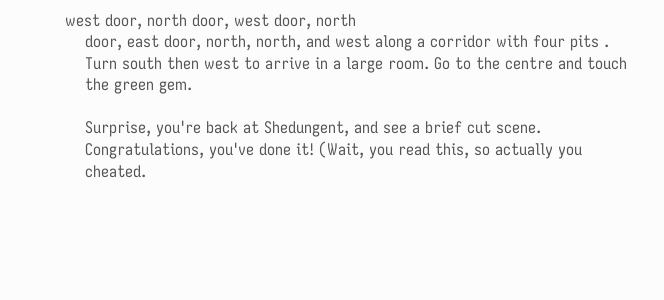west door, north door, west door, north
    door, east door, north, north, and west along a corridor with four pits .
    Turn south then west to arrive in a large room. Go to the centre and touch
    the green gem.

    Surprise, you're back at Shedungent, and see a brief cut scene.
    Congratulations, you've done it! (Wait, you read this, so actually you
    cheated.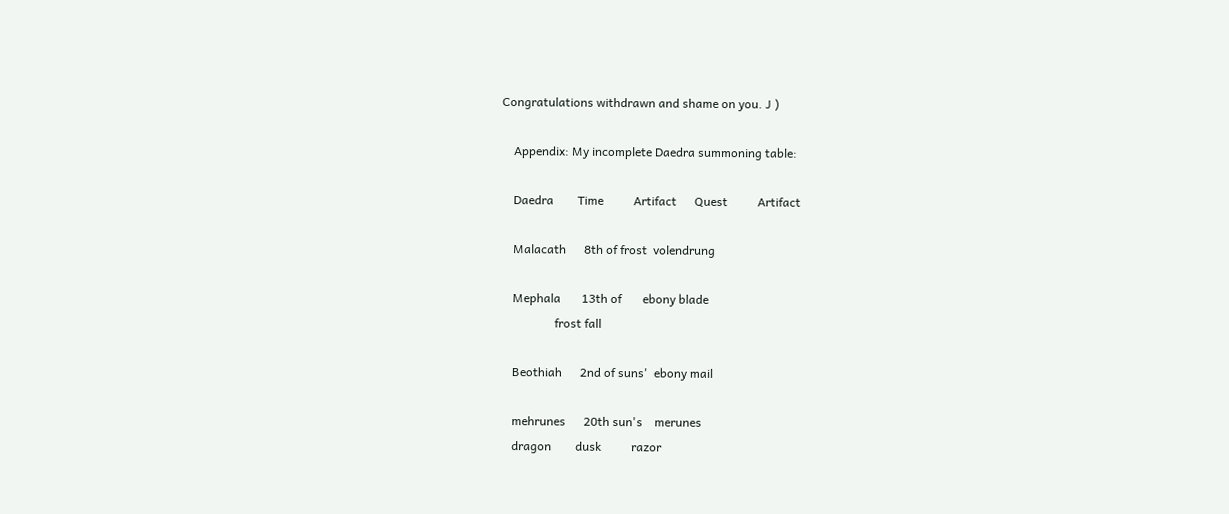Congratulations withdrawn and shame on you. J )

    Appendix: My incomplete Daedra summoning table:

    Daedra        Time          Artifact      Quest          Artifact

    Malacath      8th of frost  volendrung

    Mephala       13th of       ebony blade
                  frost fall

    Beothiah      2nd of suns'  ebony mail

    mehrunes      20th sun's    merunes
    dragon        dusk          razor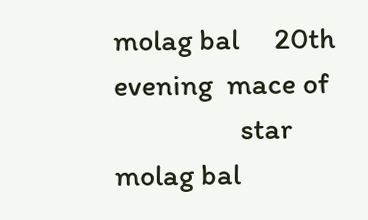molag bal     20th evening  mace of
                  star          molag bal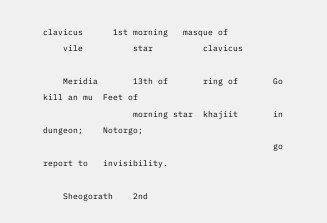clavicus      1st morning   masque of
    vile          star          clavicus

    Meridia       13th of       ring of       Go kill an mu  Feet of
                  morning star  khajiit       in dungeon;    Notorgo;
                                              go report to   invisibility.

    Sheogorath    2nd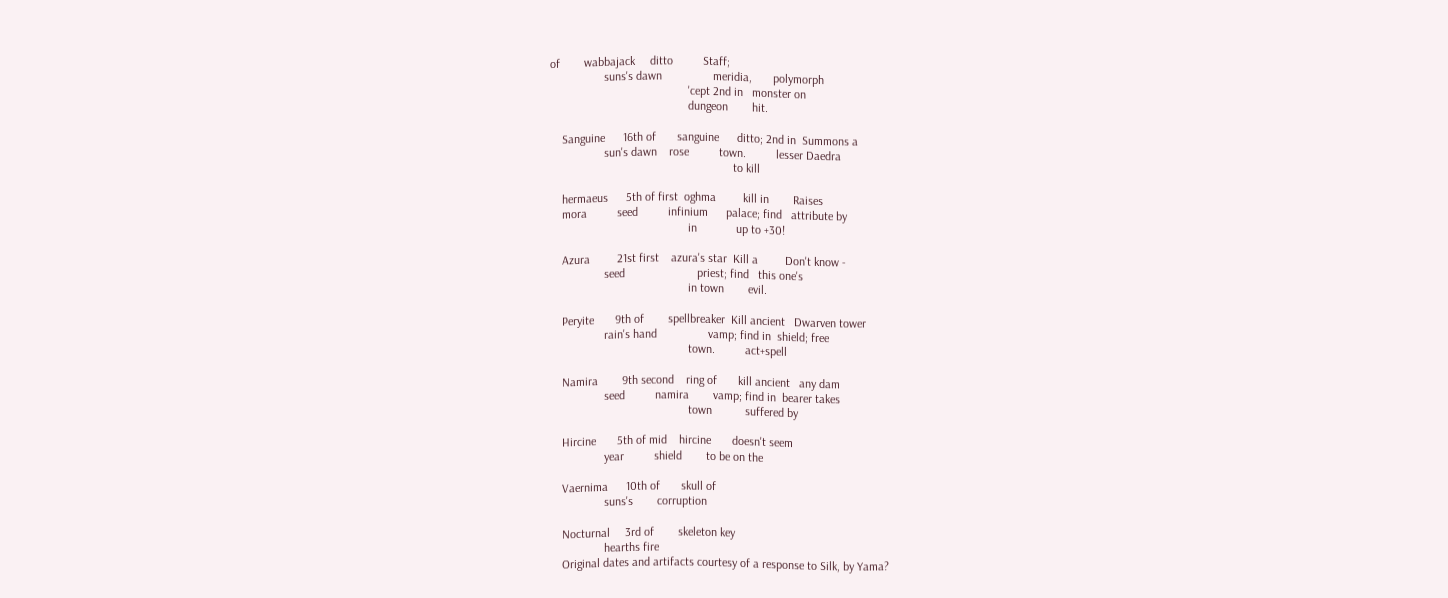of        wabbajack     ditto          Staff;
                  suns's dawn                 meridia,       polymorph
                                              'cept 2nd in   monster on
                                              dungeon        hit.

    Sanguine      16th of       sanguine      ditto; 2nd in  Summons a
                  sun's dawn    rose          town.          lesser Daedra
                                                             to kill

    hermaeus      5th of first  oghma         kill in        Raises
    mora          seed          infinium      palace; find   attribute by
                                              in             up to +30!

    Azura         21st first    azura's star  Kill a         Don't know -
                  seed                        priest; find   this one's
                                              in town        evil.

    Peryite       9th of        spellbreaker  Kill ancient   Dwarven tower
                  rain's hand                 vamp; find in  shield; free
                                              town.          act+spell

    Namira        9th second    ring of       kill ancient   any dam
                  seed          namira        vamp; find in  bearer takes
                                              town           suffered by

    Hircine       5th of mid    hircine       doesn't seem
                  year          shield        to be on the

    Vaernima      10th of       skull of
                  suns's        corruption

    Nocturnal     3rd of        skeleton key
                  hearths fire
    Original dates and artifacts courtesy of a response to Silk, by Yama?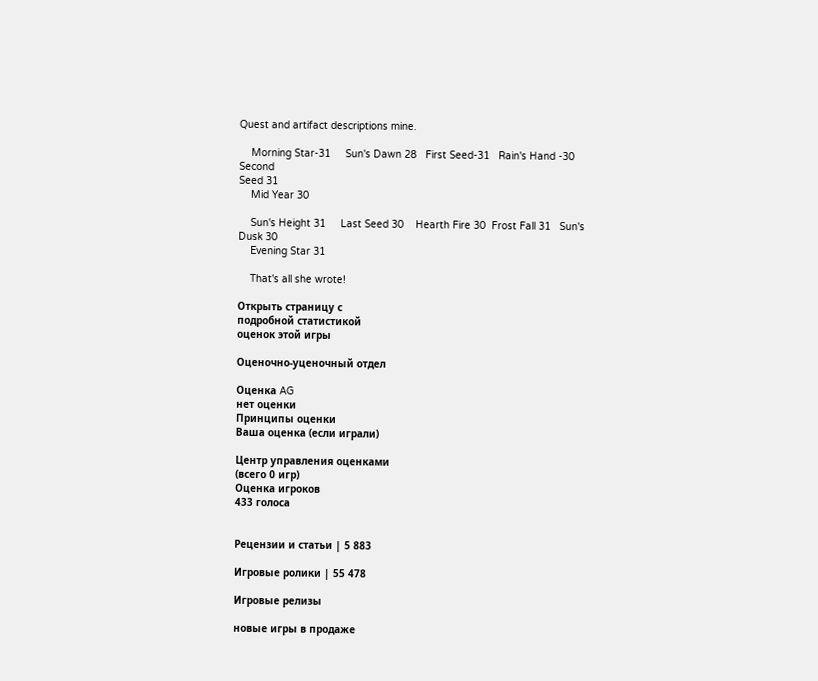Quest and artifact descriptions mine.

    Morning Star-31     Sun's Dawn 28   First Seed-31   Rain's Hand -30 Second
Seed 31
    Mid Year 30

    Sun's Height 31     Last Seed 30    Hearth Fire 30  Frost Fall 31   Sun's
Dusk 30
    Evening Star 31

    That's all she wrote!

Открыть страницу с
подробной статистикой
оценок этой игры

Оценочно-уценочный отдел

Оценка AG
нет оценки
Принципы оценки
Ваша оценка (если играли)

Центр управления оценками
(всего 0 игр)
Оценка игроков
433 голоса


Рецензии и статьи | 5 883

Игровые ролики | 55 478

Игровые релизы

новые игры в продаже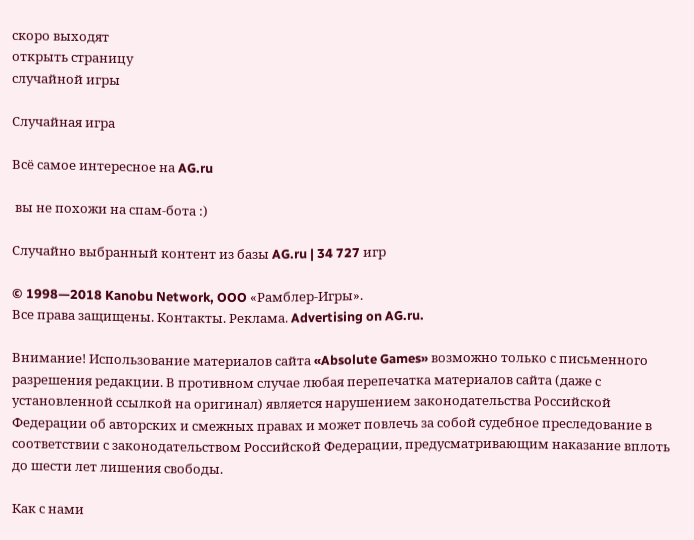скоро выходят
открыть страницу
случайной игры

Случайная игра

Всё самое интересное на AG.ru

 вы не похожи на спам-бота :)

Случайно выбранный контент из базы AG.ru | 34 727 игр

© 1998—2018 Kanobu Network, OOO «Рамблер-Игры».
Все права защищены. Контакты. Реклама. Advertising on AG.ru.

Внимание! Использование материалов сайта «Absolute Games» возможно только с письменного разрешения редакции. В противном случае любая перепечатка материалов сайта (даже с установленной ссылкой на оригинал) является нарушением законодательства Российской Федерации об авторских и смежных правах и может повлечь за собой судебное преследование в соответствии с законодательством Российской Федерации, предусматривающим наказание вплоть до шести лет лишения свободы.

Как с нами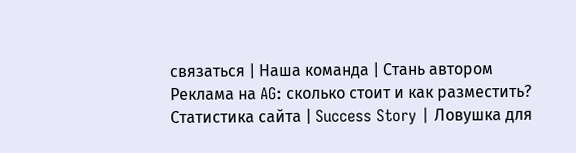связаться | Наша команда | Стань автором
Реклама на AG: сколько стоит и как разместить?
Статистика сайта | Success Story | Ловушка для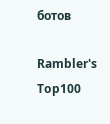ботов

Rambler's Top100